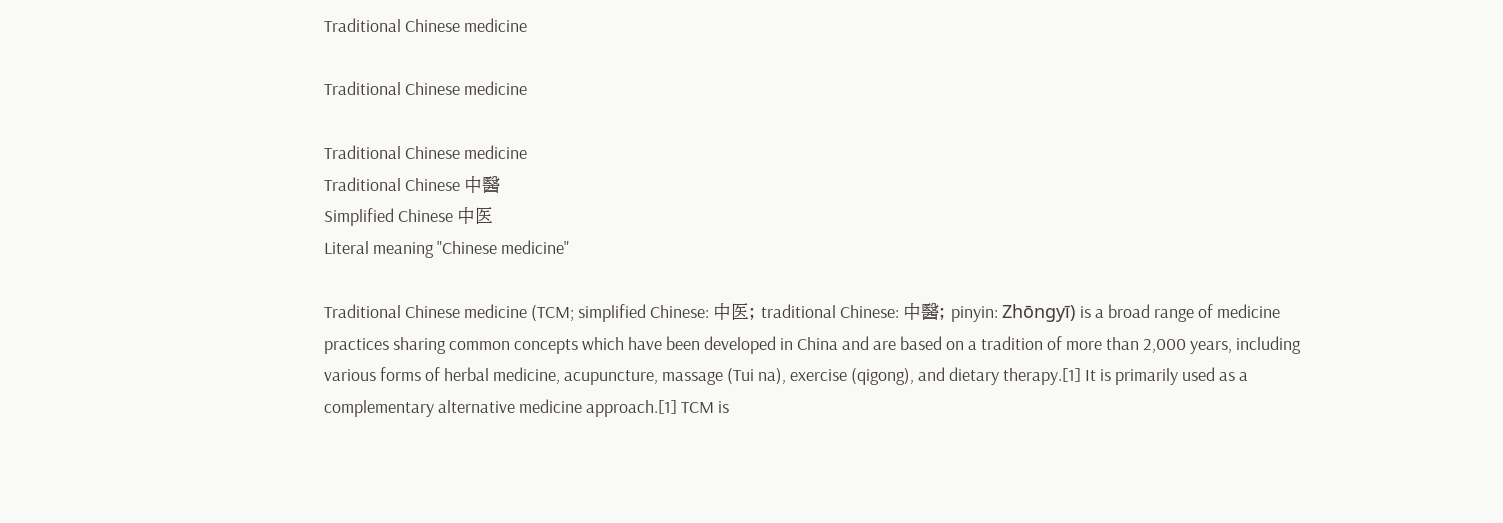Traditional Chinese medicine

Traditional Chinese medicine

Traditional Chinese medicine
Traditional Chinese 中醫
Simplified Chinese 中医
Literal meaning "Chinese medicine"

Traditional Chinese medicine (TCM; simplified Chinese: 中医; traditional Chinese: 中醫; pinyin: Zhōngyī) is a broad range of medicine practices sharing common concepts which have been developed in China and are based on a tradition of more than 2,000 years, including various forms of herbal medicine, acupuncture, massage (Tui na), exercise (qigong), and dietary therapy.[1] It is primarily used as a complementary alternative medicine approach.[1] TCM is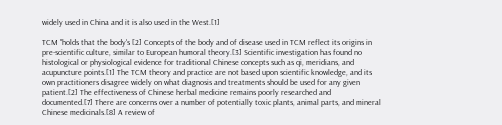widely used in China and it is also used in the West.[1]

TCM "holds that the body's [2] Concepts of the body and of disease used in TCM reflect its origins in pre-scientific culture, similar to European humoral theory.[3] Scientific investigation has found no histological or physiological evidence for traditional Chinese concepts such as qi, meridians, and acupuncture points.[1] The TCM theory and practice are not based upon scientific knowledge, and its own practitioners disagree widely on what diagnosis and treatments should be used for any given patient.[2] The effectiveness of Chinese herbal medicine remains poorly researched and documented.[7] There are concerns over a number of potentially toxic plants, animal parts, and mineral Chinese medicinals.[8] A review of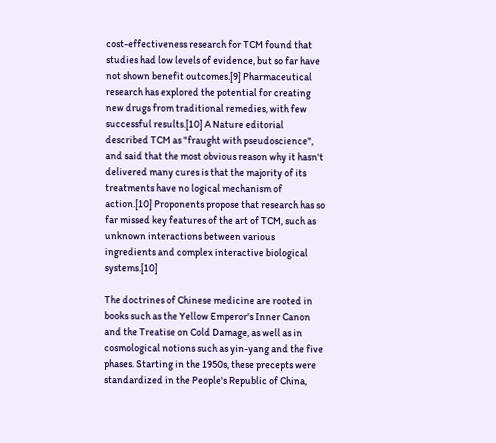cost-effectiveness research for TCM found that studies had low levels of evidence, but so far have not shown benefit outcomes.[9] Pharmaceutical research has explored the potential for creating new drugs from traditional remedies, with few successful results.[10] A Nature editorial described TCM as "fraught with pseudoscience", and said that the most obvious reason why it hasn't delivered many cures is that the majority of its treatments have no logical mechanism of action.[10] Proponents propose that research has so far missed key features of the art of TCM, such as unknown interactions between various ingredients and complex interactive biological systems.[10]

The doctrines of Chinese medicine are rooted in books such as the Yellow Emperor's Inner Canon and the Treatise on Cold Damage, as well as in cosmological notions such as yin-yang and the five phases. Starting in the 1950s, these precepts were standardized in the People's Republic of China,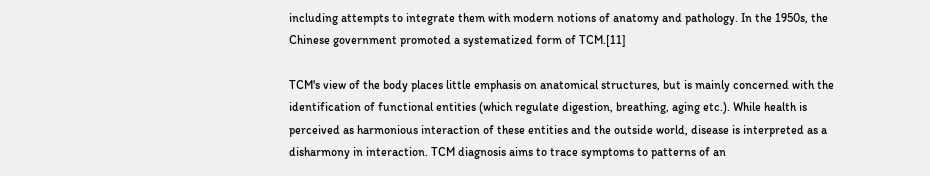including attempts to integrate them with modern notions of anatomy and pathology. In the 1950s, the Chinese government promoted a systematized form of TCM.[11]

TCM's view of the body places little emphasis on anatomical structures, but is mainly concerned with the identification of functional entities (which regulate digestion, breathing, aging etc.). While health is perceived as harmonious interaction of these entities and the outside world, disease is interpreted as a disharmony in interaction. TCM diagnosis aims to trace symptoms to patterns of an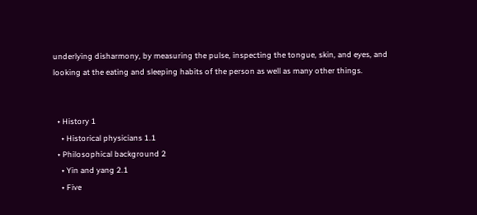underlying disharmony, by measuring the pulse, inspecting the tongue, skin, and eyes, and looking at the eating and sleeping habits of the person as well as many other things.


  • History 1
    • Historical physicians 1.1
  • Philosophical background 2
    • Yin and yang 2.1
    • Five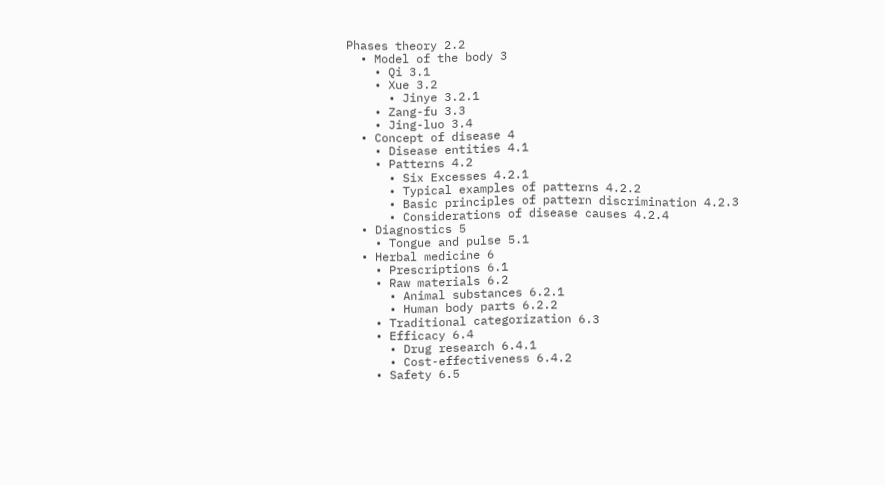Phases theory 2.2
  • Model of the body 3
    • Qi 3.1
    • Xue 3.2
      • Jinye 3.2.1
    • Zang-fu 3.3
    • Jing-luo 3.4
  • Concept of disease 4
    • Disease entities 4.1
    • Patterns 4.2
      • Six Excesses 4.2.1
      • Typical examples of patterns 4.2.2
      • Basic principles of pattern discrimination 4.2.3
      • Considerations of disease causes 4.2.4
  • Diagnostics 5
    • Tongue and pulse 5.1
  • Herbal medicine 6
    • Prescriptions 6.1
    • Raw materials 6.2
      • Animal substances 6.2.1
      • Human body parts 6.2.2
    • Traditional categorization 6.3
    • Efficacy 6.4
      • Drug research 6.4.1
      • Cost-effectiveness 6.4.2
    • Safety 6.5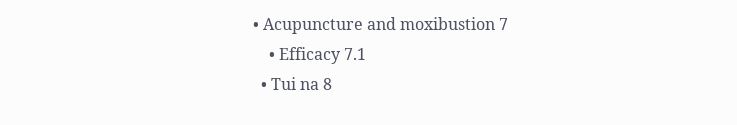• Acupuncture and moxibustion 7
    • Efficacy 7.1
  • Tui na 8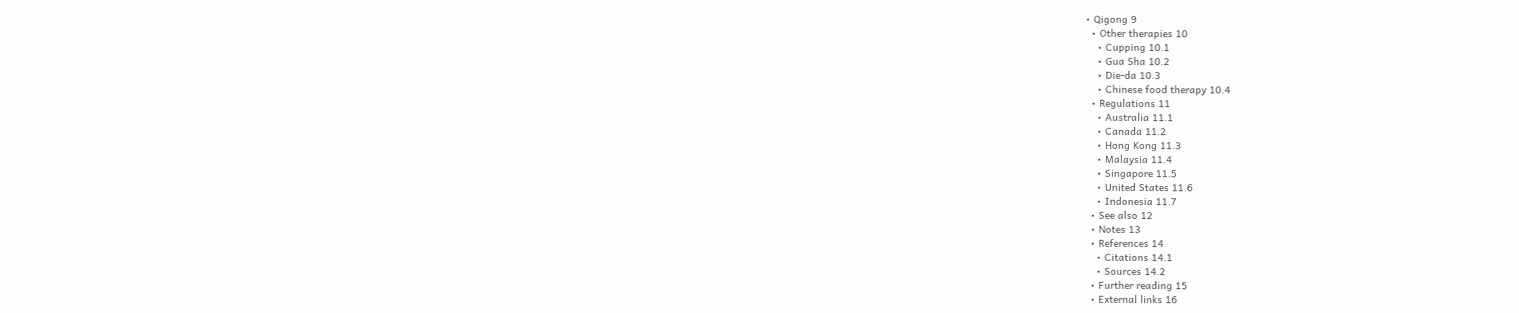• Qigong 9
  • Other therapies 10
    • Cupping 10.1
    • Gua Sha 10.2
    • Die-da 10.3
    • Chinese food therapy 10.4
  • Regulations 11
    • Australia 11.1
    • Canada 11.2
    • Hong Kong 11.3
    • Malaysia 11.4
    • Singapore 11.5
    • United States 11.6
    • Indonesia 11.7
  • See also 12
  • Notes 13
  • References 14
    • Citations 14.1
    • Sources 14.2
  • Further reading 15
  • External links 16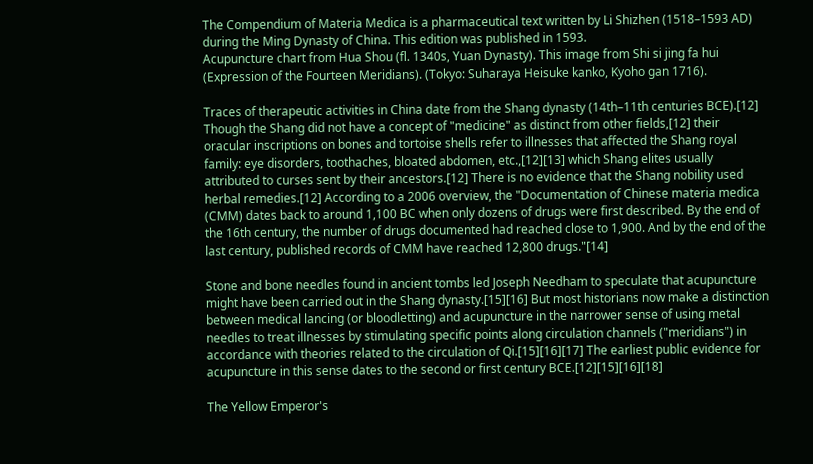The Compendium of Materia Medica is a pharmaceutical text written by Li Shizhen (1518–1593 AD) during the Ming Dynasty of China. This edition was published in 1593.
Acupuncture chart from Hua Shou (fl. 1340s, Yuan Dynasty). This image from Shi si jing fa hui (Expression of the Fourteen Meridians). (Tokyo: Suharaya Heisuke kanko, Kyoho gan 1716).

Traces of therapeutic activities in China date from the Shang dynasty (14th–11th centuries BCE).[12] Though the Shang did not have a concept of "medicine" as distinct from other fields,[12] their oracular inscriptions on bones and tortoise shells refer to illnesses that affected the Shang royal family: eye disorders, toothaches, bloated abdomen, etc.,[12][13] which Shang elites usually attributed to curses sent by their ancestors.[12] There is no evidence that the Shang nobility used herbal remedies.[12] According to a 2006 overview, the "Documentation of Chinese materia medica (CMM) dates back to around 1,100 BC when only dozens of drugs were first described. By the end of the 16th century, the number of drugs documented had reached close to 1,900. And by the end of the last century, published records of CMM have reached 12,800 drugs."[14]

Stone and bone needles found in ancient tombs led Joseph Needham to speculate that acupuncture might have been carried out in the Shang dynasty.[15][16] But most historians now make a distinction between medical lancing (or bloodletting) and acupuncture in the narrower sense of using metal needles to treat illnesses by stimulating specific points along circulation channels ("meridians") in accordance with theories related to the circulation of Qi.[15][16][17] The earliest public evidence for acupuncture in this sense dates to the second or first century BCE.[12][15][16][18]

The Yellow Emperor's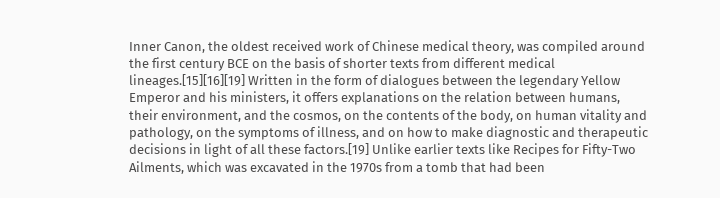Inner Canon, the oldest received work of Chinese medical theory, was compiled around the first century BCE on the basis of shorter texts from different medical lineages.[15][16][19] Written in the form of dialogues between the legendary Yellow Emperor and his ministers, it offers explanations on the relation between humans, their environment, and the cosmos, on the contents of the body, on human vitality and pathology, on the symptoms of illness, and on how to make diagnostic and therapeutic decisions in light of all these factors.[19] Unlike earlier texts like Recipes for Fifty-Two Ailments, which was excavated in the 1970s from a tomb that had been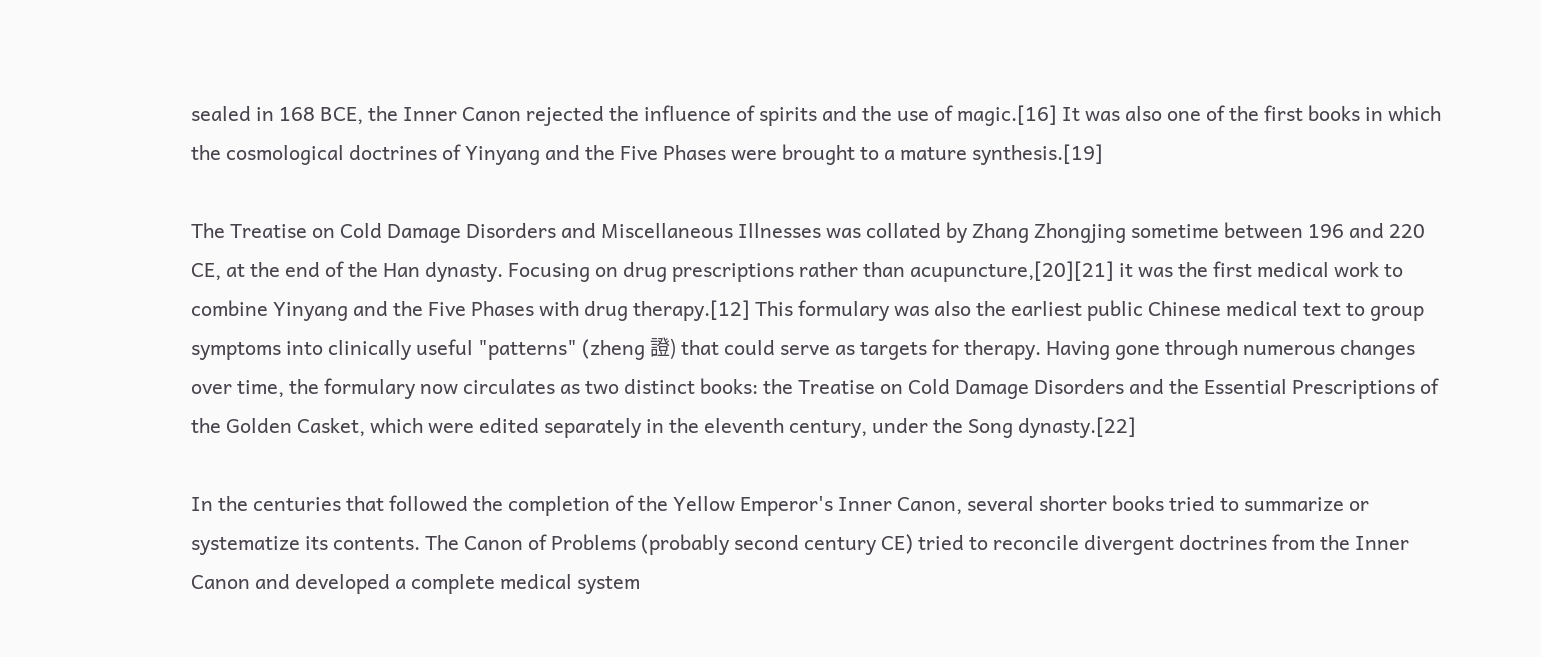sealed in 168 BCE, the Inner Canon rejected the influence of spirits and the use of magic.[16] It was also one of the first books in which the cosmological doctrines of Yinyang and the Five Phases were brought to a mature synthesis.[19]

The Treatise on Cold Damage Disorders and Miscellaneous Illnesses was collated by Zhang Zhongjing sometime between 196 and 220 CE, at the end of the Han dynasty. Focusing on drug prescriptions rather than acupuncture,[20][21] it was the first medical work to combine Yinyang and the Five Phases with drug therapy.[12] This formulary was also the earliest public Chinese medical text to group symptoms into clinically useful "patterns" (zheng 證) that could serve as targets for therapy. Having gone through numerous changes over time, the formulary now circulates as two distinct books: the Treatise on Cold Damage Disorders and the Essential Prescriptions of the Golden Casket, which were edited separately in the eleventh century, under the Song dynasty.[22]

In the centuries that followed the completion of the Yellow Emperor's Inner Canon, several shorter books tried to summarize or systematize its contents. The Canon of Problems (probably second century CE) tried to reconcile divergent doctrines from the Inner Canon and developed a complete medical system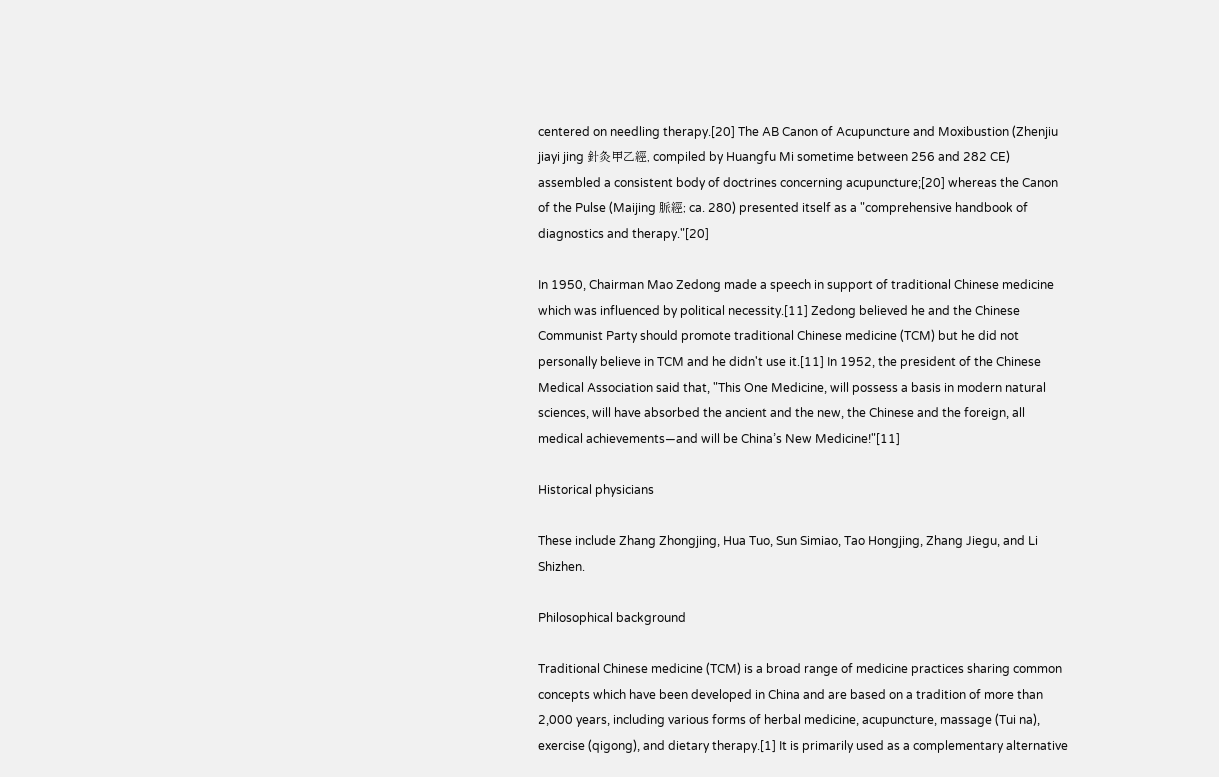centered on needling therapy.[20] The AB Canon of Acupuncture and Moxibustion (Zhenjiu jiayi jing 針灸甲乙經, compiled by Huangfu Mi sometime between 256 and 282 CE) assembled a consistent body of doctrines concerning acupuncture;[20] whereas the Canon of the Pulse (Maijing 脈經; ca. 280) presented itself as a "comprehensive handbook of diagnostics and therapy."[20]

In 1950, Chairman Mao Zedong made a speech in support of traditional Chinese medicine which was influenced by political necessity.[11] Zedong believed he and the Chinese Communist Party should promote traditional Chinese medicine (TCM) but he did not personally believe in TCM and he didn't use it.[11] In 1952, the president of the Chinese Medical Association said that, "This One Medicine, will possess a basis in modern natural sciences, will have absorbed the ancient and the new, the Chinese and the foreign, all medical achievements—and will be China’s New Medicine!"[11]

Historical physicians

These include Zhang Zhongjing, Hua Tuo, Sun Simiao, Tao Hongjing, Zhang Jiegu, and Li Shizhen.

Philosophical background

Traditional Chinese medicine (TCM) is a broad range of medicine practices sharing common concepts which have been developed in China and are based on a tradition of more than 2,000 years, including various forms of herbal medicine, acupuncture, massage (Tui na), exercise (qigong), and dietary therapy.[1] It is primarily used as a complementary alternative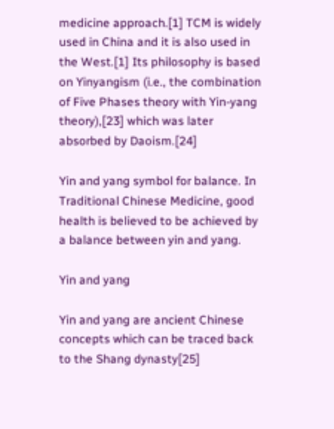medicine approach.[1] TCM is widely used in China and it is also used in the West.[1] Its philosophy is based on Yinyangism (i.e., the combination of Five Phases theory with Yin-yang theory),[23] which was later absorbed by Daoism.[24]

Yin and yang symbol for balance. In Traditional Chinese Medicine, good health is believed to be achieved by a balance between yin and yang.

Yin and yang

Yin and yang are ancient Chinese concepts which can be traced back to the Shang dynasty[25]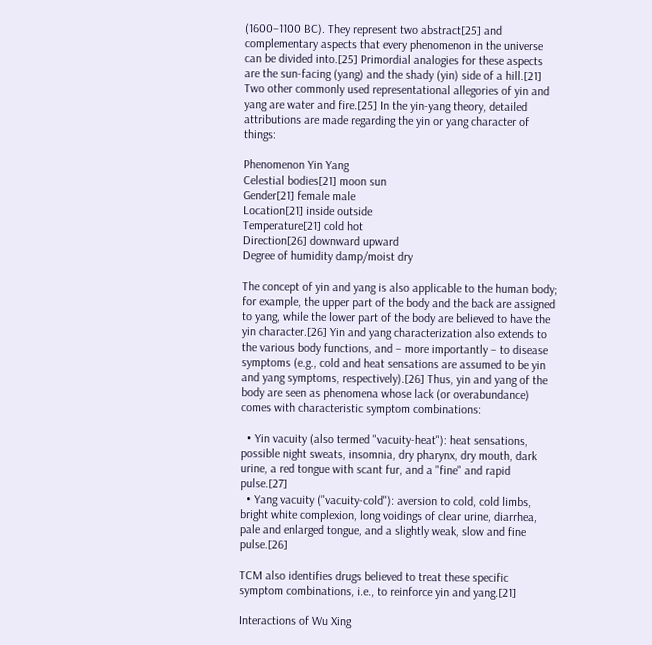(1600–1100 BC). They represent two abstract[25] and complementary aspects that every phenomenon in the universe can be divided into.[25] Primordial analogies for these aspects are the sun-facing (yang) and the shady (yin) side of a hill.[21] Two other commonly used representational allegories of yin and yang are water and fire.[25] In the yin-yang theory, detailed attributions are made regarding the yin or yang character of things:

Phenomenon Yin Yang
Celestial bodies[21] moon sun
Gender[21] female male
Location[21] inside outside
Temperature[21] cold hot
Direction[26] downward upward
Degree of humidity damp/moist dry

The concept of yin and yang is also applicable to the human body; for example, the upper part of the body and the back are assigned to yang, while the lower part of the body are believed to have the yin character.[26] Yin and yang characterization also extends to the various body functions, and – more importantly – to disease symptoms (e.g., cold and heat sensations are assumed to be yin and yang symptoms, respectively).[26] Thus, yin and yang of the body are seen as phenomena whose lack (or overabundance) comes with characteristic symptom combinations:

  • Yin vacuity (also termed "vacuity-heat"): heat sensations, possible night sweats, insomnia, dry pharynx, dry mouth, dark urine, a red tongue with scant fur, and a "fine" and rapid pulse.[27]
  • Yang vacuity ("vacuity-cold"): aversion to cold, cold limbs, bright white complexion, long voidings of clear urine, diarrhea, pale and enlarged tongue, and a slightly weak, slow and fine pulse.[26]

TCM also identifies drugs believed to treat these specific symptom combinations, i.e., to reinforce yin and yang.[21]

Interactions of Wu Xing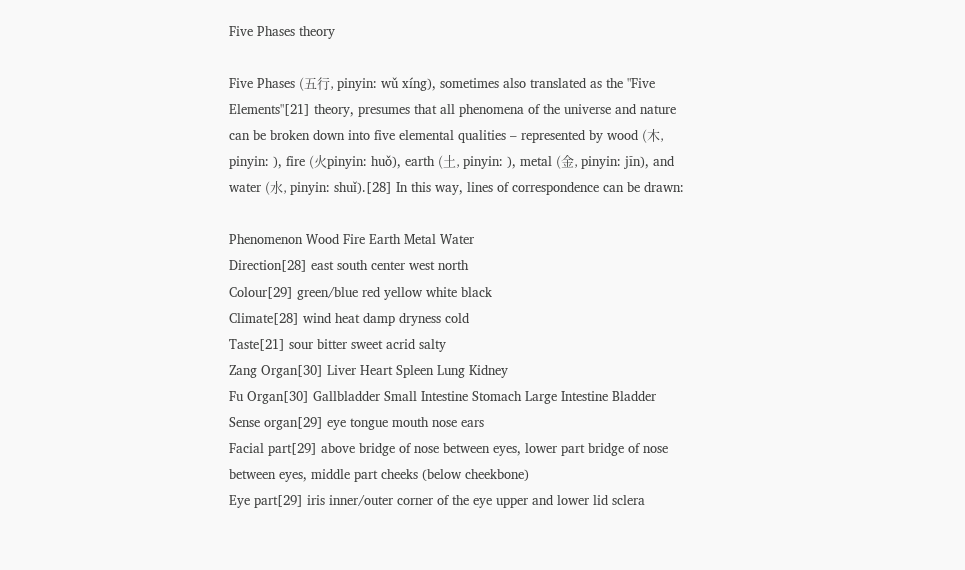Five Phases theory

Five Phases (五行, pinyin: wǔ xíng), sometimes also translated as the "Five Elements"[21] theory, presumes that all phenomena of the universe and nature can be broken down into five elemental qualities – represented by wood (木, pinyin: ), fire (火pinyin: huǒ), earth (土, pinyin: ), metal (金, pinyin: jīn), and water (水, pinyin: shuǐ).[28] In this way, lines of correspondence can be drawn:

Phenomenon Wood Fire Earth Metal Water
Direction[28] east south center west north
Colour[29] green/blue red yellow white black
Climate[28] wind heat damp dryness cold
Taste[21] sour bitter sweet acrid salty
Zang Organ[30] Liver Heart Spleen Lung Kidney
Fu Organ[30] Gallbladder Small Intestine Stomach Large Intestine Bladder
Sense organ[29] eye tongue mouth nose ears
Facial part[29] above bridge of nose between eyes, lower part bridge of nose between eyes, middle part cheeks (below cheekbone)
Eye part[29] iris inner/outer corner of the eye upper and lower lid sclera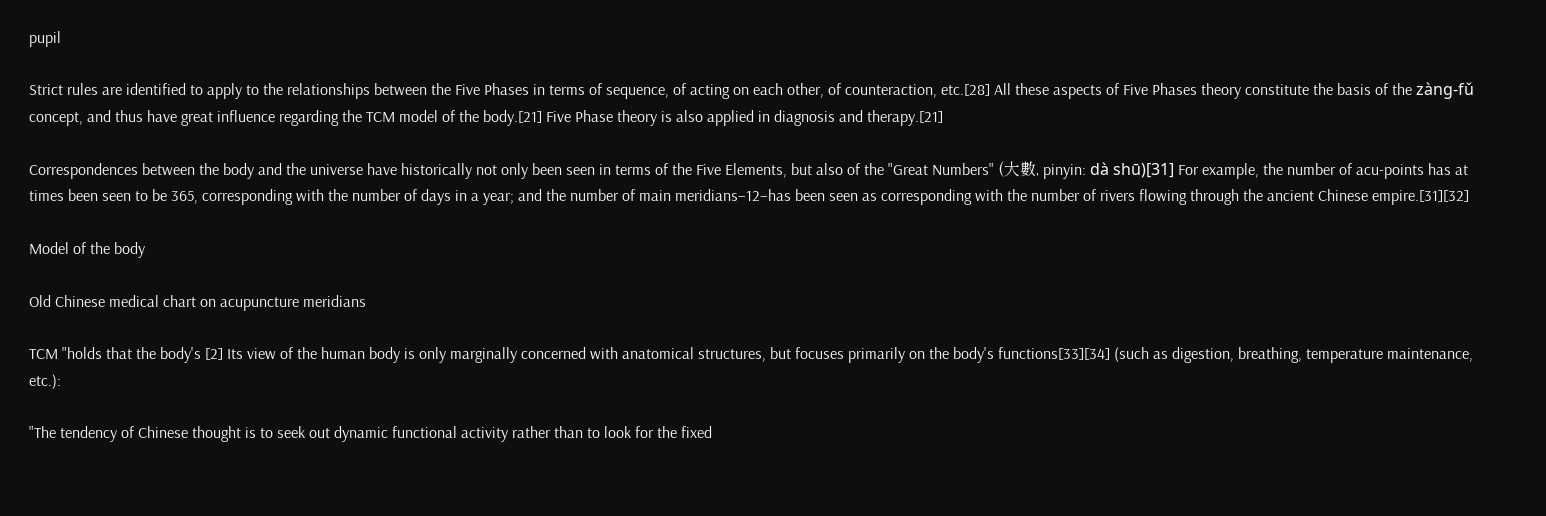pupil

Strict rules are identified to apply to the relationships between the Five Phases in terms of sequence, of acting on each other, of counteraction, etc.[28] All these aspects of Five Phases theory constitute the basis of the zàng-fǔ concept, and thus have great influence regarding the TCM model of the body.[21] Five Phase theory is also applied in diagnosis and therapy.[21]

Correspondences between the body and the universe have historically not only been seen in terms of the Five Elements, but also of the "Great Numbers" (大數, pinyin: dà shū)[31] For example, the number of acu-points has at times been seen to be 365, corresponding with the number of days in a year; and the number of main meridians–12–has been seen as corresponding with the number of rivers flowing through the ancient Chinese empire.[31][32]

Model of the body

Old Chinese medical chart on acupuncture meridians

TCM "holds that the body's [2] Its view of the human body is only marginally concerned with anatomical structures, but focuses primarily on the body's functions[33][34] (such as digestion, breathing, temperature maintenance, etc.):

"The tendency of Chinese thought is to seek out dynamic functional activity rather than to look for the fixed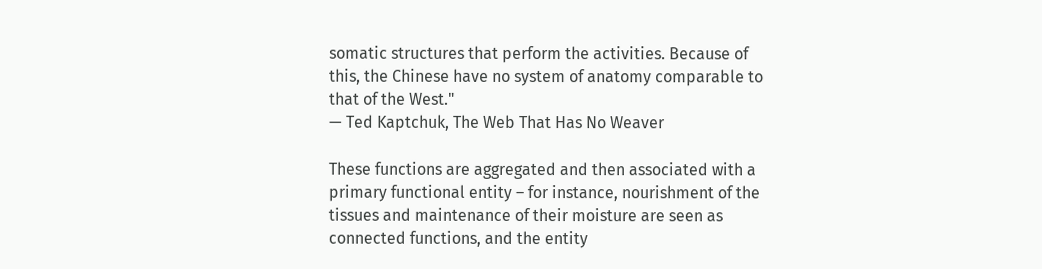somatic structures that perform the activities. Because of this, the Chinese have no system of anatomy comparable to that of the West."
— Ted Kaptchuk, The Web That Has No Weaver

These functions are aggregated and then associated with a primary functional entity – for instance, nourishment of the tissues and maintenance of their moisture are seen as connected functions, and the entity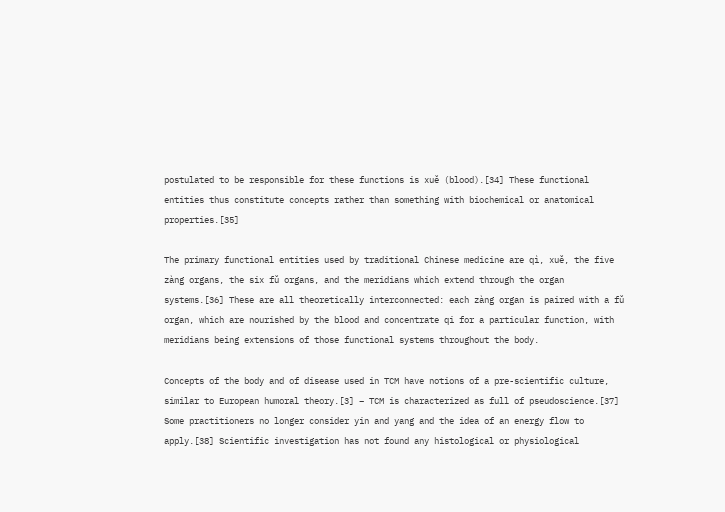postulated to be responsible for these functions is xuě (blood).[34] These functional entities thus constitute concepts rather than something with biochemical or anatomical properties.[35]

The primary functional entities used by traditional Chinese medicine are qì, xuě, the five zàng organs, the six fǔ organs, and the meridians which extend through the organ systems.[36] These are all theoretically interconnected: each zàng organ is paired with a fǔ organ, which are nourished by the blood and concentrate qi for a particular function, with meridians being extensions of those functional systems throughout the body.

Concepts of the body and of disease used in TCM have notions of a pre-scientific culture, similar to European humoral theory.[3] – TCM is characterized as full of pseudoscience.[37] Some practitioners no longer consider yin and yang and the idea of an energy flow to apply.[38] Scientific investigation has not found any histological or physiological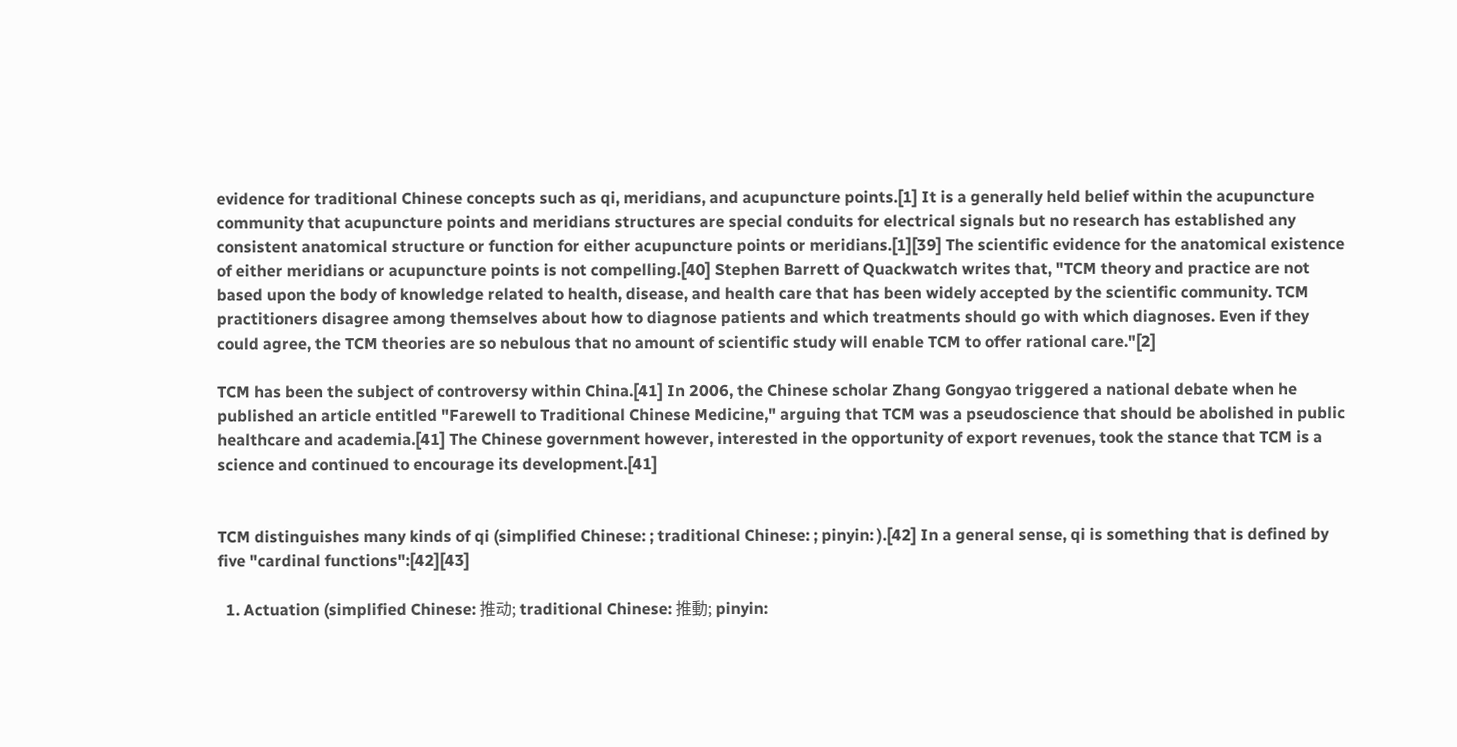evidence for traditional Chinese concepts such as qi, meridians, and acupuncture points.[1] It is a generally held belief within the acupuncture community that acupuncture points and meridians structures are special conduits for electrical signals but no research has established any consistent anatomical structure or function for either acupuncture points or meridians.[1][39] The scientific evidence for the anatomical existence of either meridians or acupuncture points is not compelling.[40] Stephen Barrett of Quackwatch writes that, "TCM theory and practice are not based upon the body of knowledge related to health, disease, and health care that has been widely accepted by the scientific community. TCM practitioners disagree among themselves about how to diagnose patients and which treatments should go with which diagnoses. Even if they could agree, the TCM theories are so nebulous that no amount of scientific study will enable TCM to offer rational care."[2]

TCM has been the subject of controversy within China.[41] In 2006, the Chinese scholar Zhang Gongyao triggered a national debate when he published an article entitled "Farewell to Traditional Chinese Medicine," arguing that TCM was a pseudoscience that should be abolished in public healthcare and academia.[41] The Chinese government however, interested in the opportunity of export revenues, took the stance that TCM is a science and continued to encourage its development.[41]


TCM distinguishes many kinds of qi (simplified Chinese: ; traditional Chinese: ; pinyin: ).[42] In a general sense, qi is something that is defined by five "cardinal functions":[42][43]

  1. Actuation (simplified Chinese: 推动; traditional Chinese: 推動; pinyin: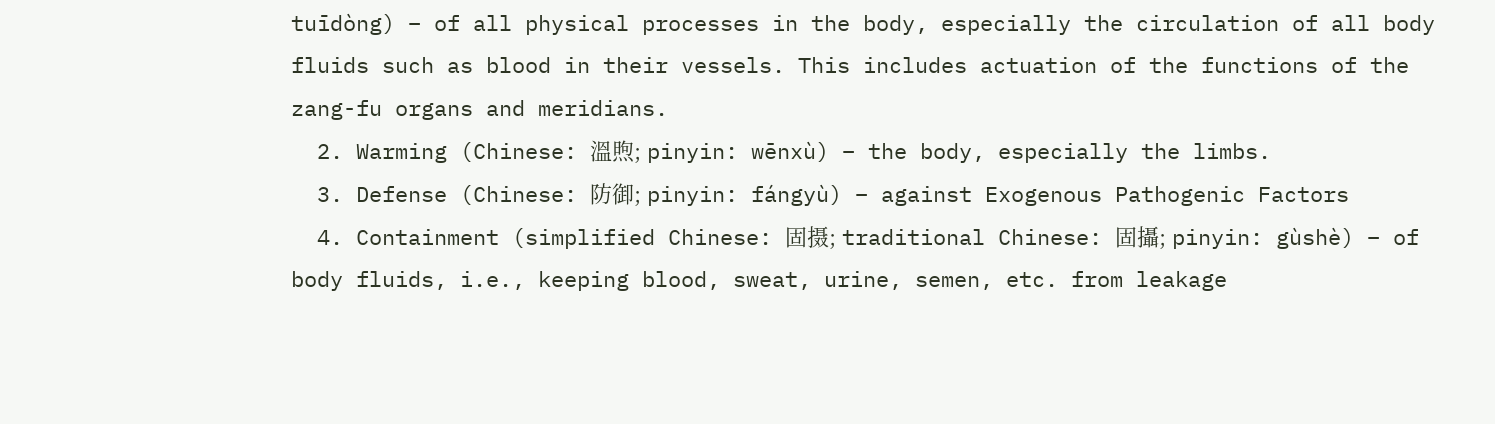tuīdòng) – of all physical processes in the body, especially the circulation of all body fluids such as blood in their vessels. This includes actuation of the functions of the zang-fu organs and meridians.
  2. Warming (Chinese: 溫煦; pinyin: wēnxù) – the body, especially the limbs.
  3. Defense (Chinese: 防御; pinyin: fángyù) – against Exogenous Pathogenic Factors
  4. Containment (simplified Chinese: 固摄; traditional Chinese: 固攝; pinyin: gùshè) – of body fluids, i.e., keeping blood, sweat, urine, semen, etc. from leakage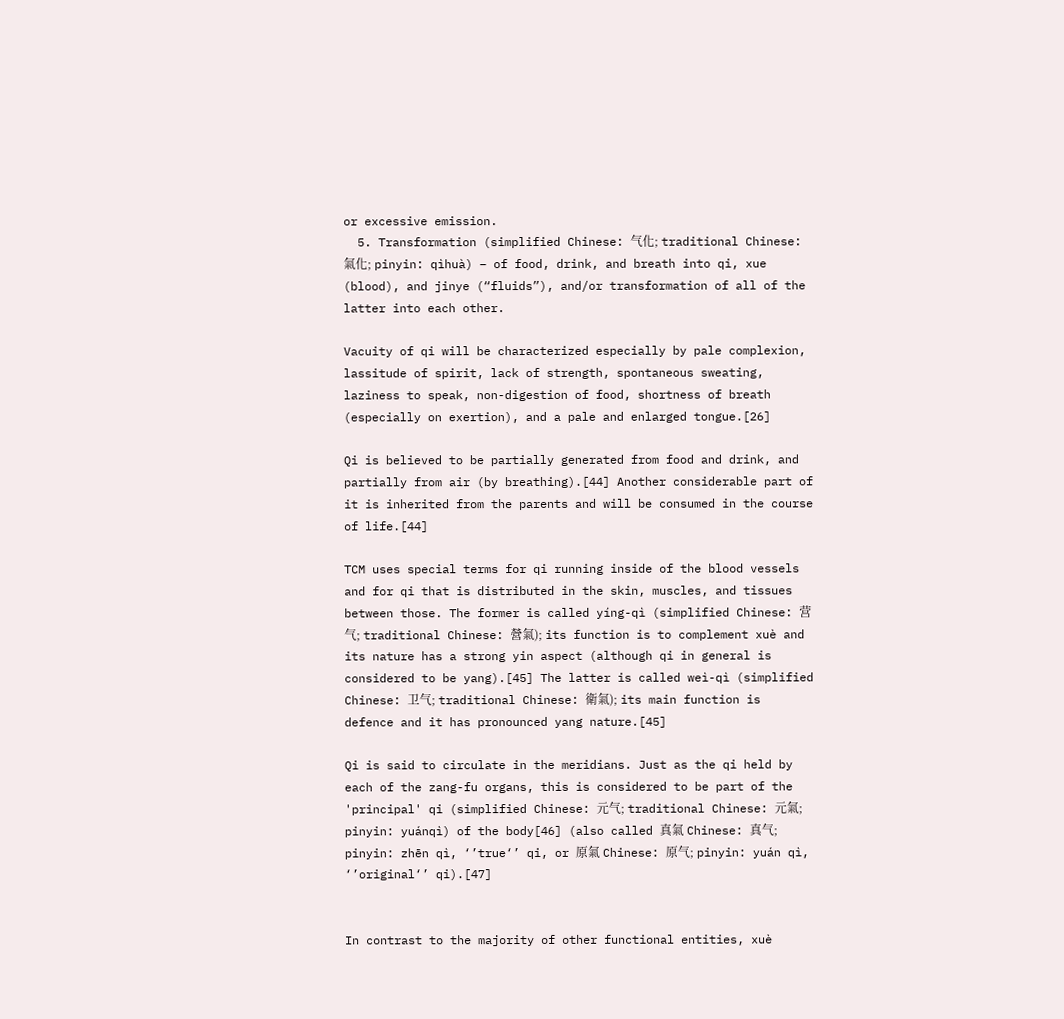or excessive emission.
  5. Transformation (simplified Chinese: 气化; traditional Chinese: 氣化; pinyin: qìhuà) – of food, drink, and breath into qi, xue (blood), and jinye (“fluids”), and/or transformation of all of the latter into each other.

Vacuity of qi will be characterized especially by pale complexion, lassitude of spirit, lack of strength, spontaneous sweating, laziness to speak, non-digestion of food, shortness of breath (especially on exertion), and a pale and enlarged tongue.[26]

Qi is believed to be partially generated from food and drink, and partially from air (by breathing).[44] Another considerable part of it is inherited from the parents and will be consumed in the course of life.[44]

TCM uses special terms for qi running inside of the blood vessels and for qi that is distributed in the skin, muscles, and tissues between those. The former is called yíng-qì (simplified Chinese: 营气; traditional Chinese: 營氣); its function is to complement xuè and its nature has a strong yin aspect (although qi in general is considered to be yang).[45] The latter is called weì-qì (simplified Chinese: 卫气; traditional Chinese: 衛氣); its main function is defence and it has pronounced yang nature.[45]

Qi is said to circulate in the meridians. Just as the qi held by each of the zang-fu organs, this is considered to be part of the 'principal' qi (simplified Chinese: 元气; traditional Chinese: 元氣; pinyin: yuánqì) of the body[46] (also called 真氣 Chinese: 真气; pinyin: zhēn qì, ‘’true‘’ qi, or 原氣 Chinese: 原气; pinyin: yuán qì, ‘’original‘’ qi).[47]


In contrast to the majority of other functional entities, xuè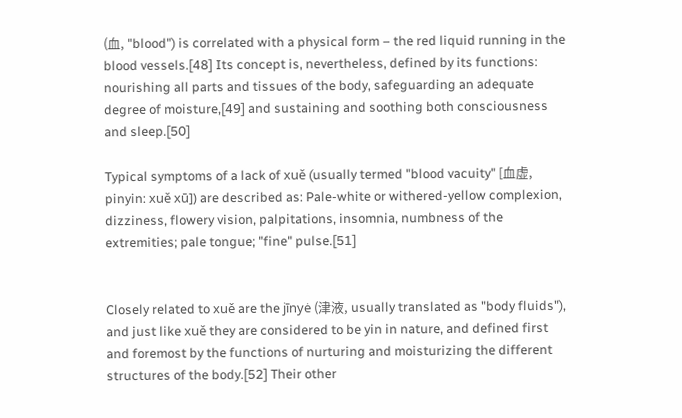(血, "blood") is correlated with a physical form – the red liquid running in the blood vessels.[48] Its concept is, nevertheless, defined by its functions: nourishing all parts and tissues of the body, safeguarding an adequate degree of moisture,[49] and sustaining and soothing both consciousness and sleep.[50]

Typical symptoms of a lack of xuě (usually termed "blood vacuity" [血虚, pinyin: xuě xū]) are described as: Pale-white or withered-yellow complexion, dizziness, flowery vision, palpitations, insomnia, numbness of the extremities; pale tongue; "fine" pulse.[51]


Closely related to xuě are the jīnyė (津液, usually translated as "body fluids"), and just like xuě they are considered to be yin in nature, and defined first and foremost by the functions of nurturing and moisturizing the different structures of the body.[52] Their other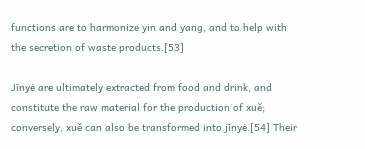functions are to harmonize yin and yang, and to help with the secretion of waste products.[53]

Jīnyė are ultimately extracted from food and drink, and constitute the raw material for the production of xuě; conversely, xuě can also be transformed into jīnyė.[54] Their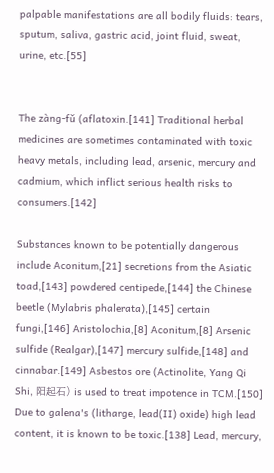palpable manifestations are all bodily fluids: tears, sputum, saliva, gastric acid, joint fluid, sweat, urine, etc.[55]


The zàng-fǔ (aflatoxin.[141] Traditional herbal medicines are sometimes contaminated with toxic heavy metals, including lead, arsenic, mercury and cadmium, which inflict serious health risks to consumers.[142]

Substances known to be potentially dangerous include Aconitum,[21] secretions from the Asiatic toad,[143] powdered centipede,[144] the Chinese beetle (Mylabris phalerata),[145] certain fungi,[146] Aristolochia,[8] Aconitum,[8] Arsenic sulfide (Realgar),[147] mercury sulfide,[148] and cinnabar.[149] Asbestos ore (Actinolite, Yang Qi Shi, 阳起石) is used to treat impotence in TCM.[150] Due to galena's (litharge, lead(II) oxide) high lead content, it is known to be toxic.[138] Lead, mercury,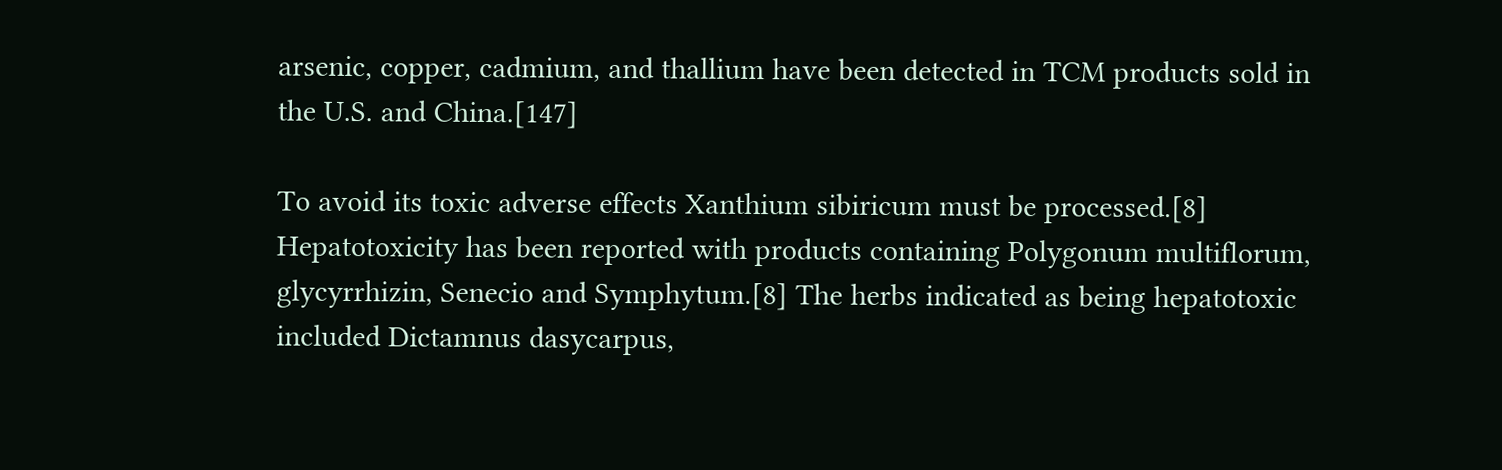arsenic, copper, cadmium, and thallium have been detected in TCM products sold in the U.S. and China.[147]

To avoid its toxic adverse effects Xanthium sibiricum must be processed.[8] Hepatotoxicity has been reported with products containing Polygonum multiflorum, glycyrrhizin, Senecio and Symphytum.[8] The herbs indicated as being hepatotoxic included Dictamnus dasycarpus,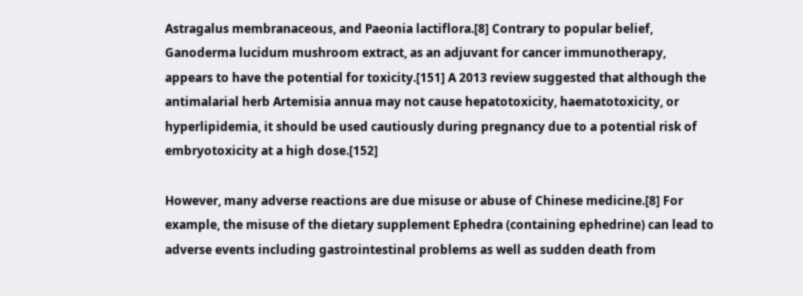Astragalus membranaceous, and Paeonia lactiflora.[8] Contrary to popular belief, Ganoderma lucidum mushroom extract, as an adjuvant for cancer immunotherapy, appears to have the potential for toxicity.[151] A 2013 review suggested that although the antimalarial herb Artemisia annua may not cause hepatotoxicity, haematotoxicity, or hyperlipidemia, it should be used cautiously during pregnancy due to a potential risk of embryotoxicity at a high dose.[152]

However, many adverse reactions are due misuse or abuse of Chinese medicine.[8] For example, the misuse of the dietary supplement Ephedra (containing ephedrine) can lead to adverse events including gastrointestinal problems as well as sudden death from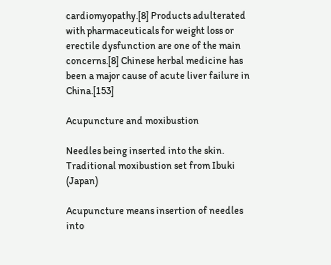cardiomyopathy.[8] Products adulterated with pharmaceuticals for weight loss or erectile dysfunction are one of the main concerns.[8] Chinese herbal medicine has been a major cause of acute liver failure in China.[153]

Acupuncture and moxibustion

Needles being inserted into the skin.
Traditional moxibustion set from Ibuki (Japan)

Acupuncture means insertion of needles into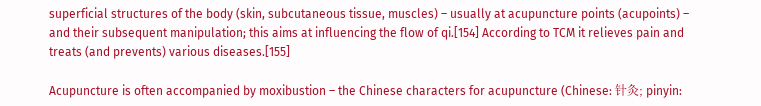superficial structures of the body (skin, subcutaneous tissue, muscles) – usually at acupuncture points (acupoints) – and their subsequent manipulation; this aims at influencing the flow of qi.[154] According to TCM it relieves pain and treats (and prevents) various diseases.[155]

Acupuncture is often accompanied by moxibustion – the Chinese characters for acupuncture (Chinese: 针灸; pinyin: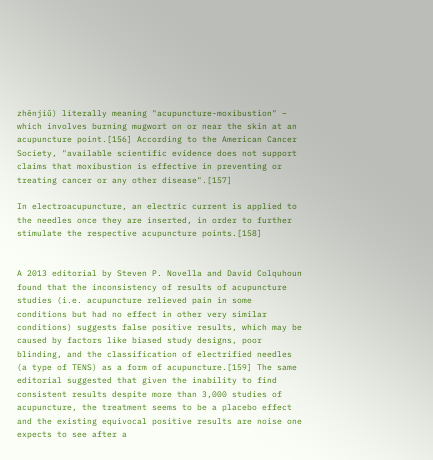zhēnjiǔ) literally meaning "acupuncture-moxibustion" – which involves burning mugwort on or near the skin at an acupuncture point.[156] According to the American Cancer Society, "available scientific evidence does not support claims that moxibustion is effective in preventing or treating cancer or any other disease".[157]

In electroacupuncture, an electric current is applied to the needles once they are inserted, in order to further stimulate the respective acupuncture points.[158]


A 2013 editorial by Steven P. Novella and David Colquhoun found that the inconsistency of results of acupuncture studies (i.e. acupuncture relieved pain in some conditions but had no effect in other very similar conditions) suggests false positive results, which may be caused by factors like biased study designs, poor blinding, and the classification of electrified needles (a type of TENS) as a form of acupuncture.[159] The same editorial suggested that given the inability to find consistent results despite more than 3,000 studies of acupuncture, the treatment seems to be a placebo effect and the existing equivocal positive results are noise one expects to see after a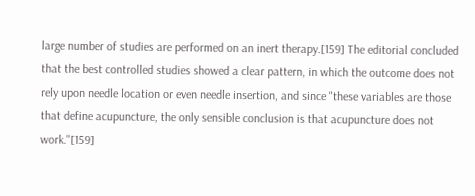large number of studies are performed on an inert therapy.[159] The editorial concluded that the best controlled studies showed a clear pattern, in which the outcome does not rely upon needle location or even needle insertion, and since "these variables are those that define acupuncture, the only sensible conclusion is that acupuncture does not work."[159]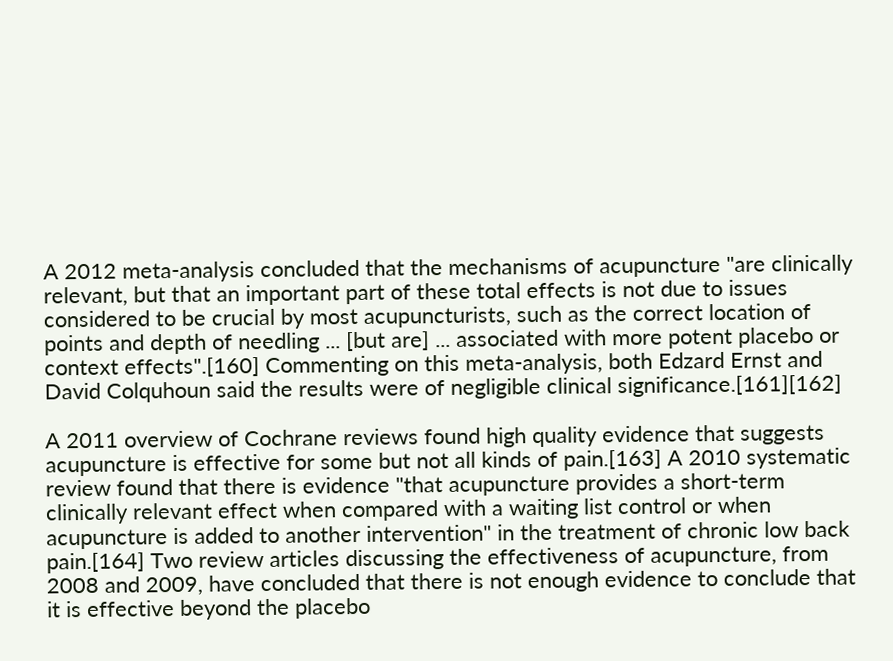A 2012 meta-analysis concluded that the mechanisms of acupuncture "are clinically relevant, but that an important part of these total effects is not due to issues considered to be crucial by most acupuncturists, such as the correct location of points and depth of needling ... [but are] ... associated with more potent placebo or context effects".[160] Commenting on this meta-analysis, both Edzard Ernst and David Colquhoun said the results were of negligible clinical significance.[161][162]

A 2011 overview of Cochrane reviews found high quality evidence that suggests acupuncture is effective for some but not all kinds of pain.[163] A 2010 systematic review found that there is evidence "that acupuncture provides a short-term clinically relevant effect when compared with a waiting list control or when acupuncture is added to another intervention" in the treatment of chronic low back pain.[164] Two review articles discussing the effectiveness of acupuncture, from 2008 and 2009, have concluded that there is not enough evidence to conclude that it is effective beyond the placebo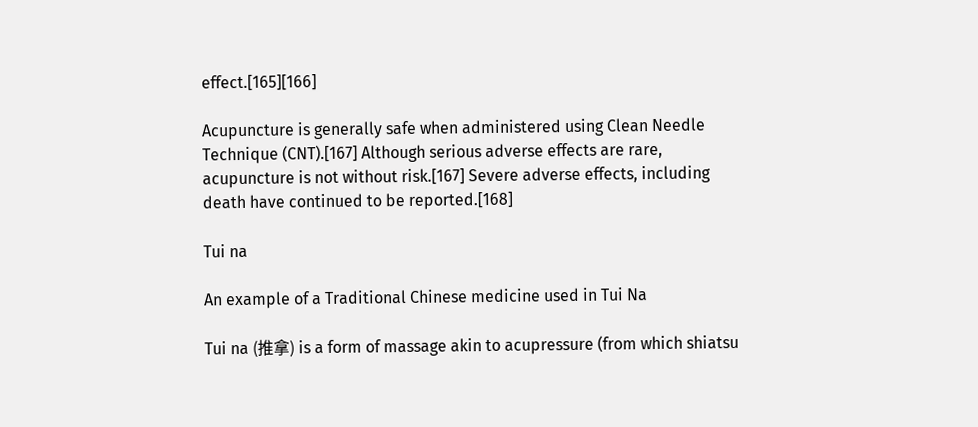effect.[165][166]

Acupuncture is generally safe when administered using Clean Needle Technique (CNT).[167] Although serious adverse effects are rare, acupuncture is not without risk.[167] Severe adverse effects, including death have continued to be reported.[168]

Tui na

An example of a Traditional Chinese medicine used in Tui Na

Tui na (推拿) is a form of massage akin to acupressure (from which shiatsu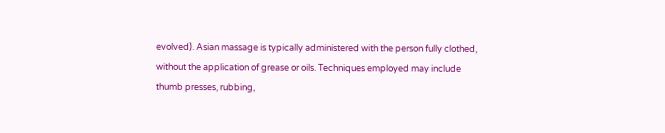evolved). Asian massage is typically administered with the person fully clothed, without the application of grease or oils. Techniques employed may include thumb presses, rubbing,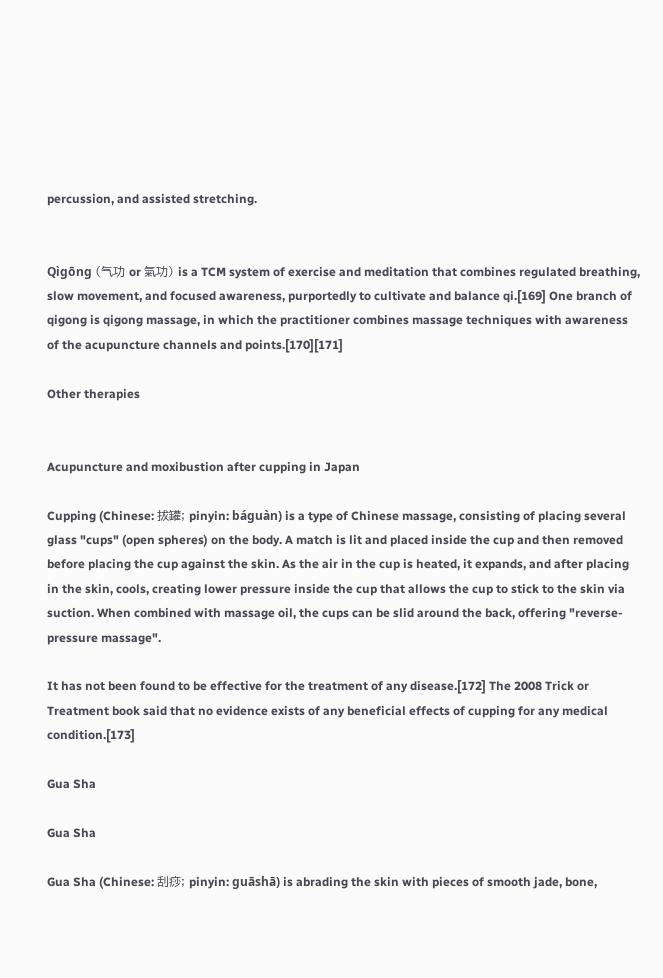percussion, and assisted stretching.


Qìgōng (气功 or 氣功) is a TCM system of exercise and meditation that combines regulated breathing, slow movement, and focused awareness, purportedly to cultivate and balance qi.[169] One branch of qigong is qigong massage, in which the practitioner combines massage techniques with awareness of the acupuncture channels and points.[170][171]

Other therapies


Acupuncture and moxibustion after cupping in Japan

Cupping (Chinese: 拔罐; pinyin: báguàn) is a type of Chinese massage, consisting of placing several glass "cups" (open spheres) on the body. A match is lit and placed inside the cup and then removed before placing the cup against the skin. As the air in the cup is heated, it expands, and after placing in the skin, cools, creating lower pressure inside the cup that allows the cup to stick to the skin via suction. When combined with massage oil, the cups can be slid around the back, offering "reverse-pressure massage".

It has not been found to be effective for the treatment of any disease.[172] The 2008 Trick or Treatment book said that no evidence exists of any beneficial effects of cupping for any medical condition.[173]

Gua Sha

Gua Sha

Gua Sha (Chinese: 刮痧; pinyin: guāshā) is abrading the skin with pieces of smooth jade, bone,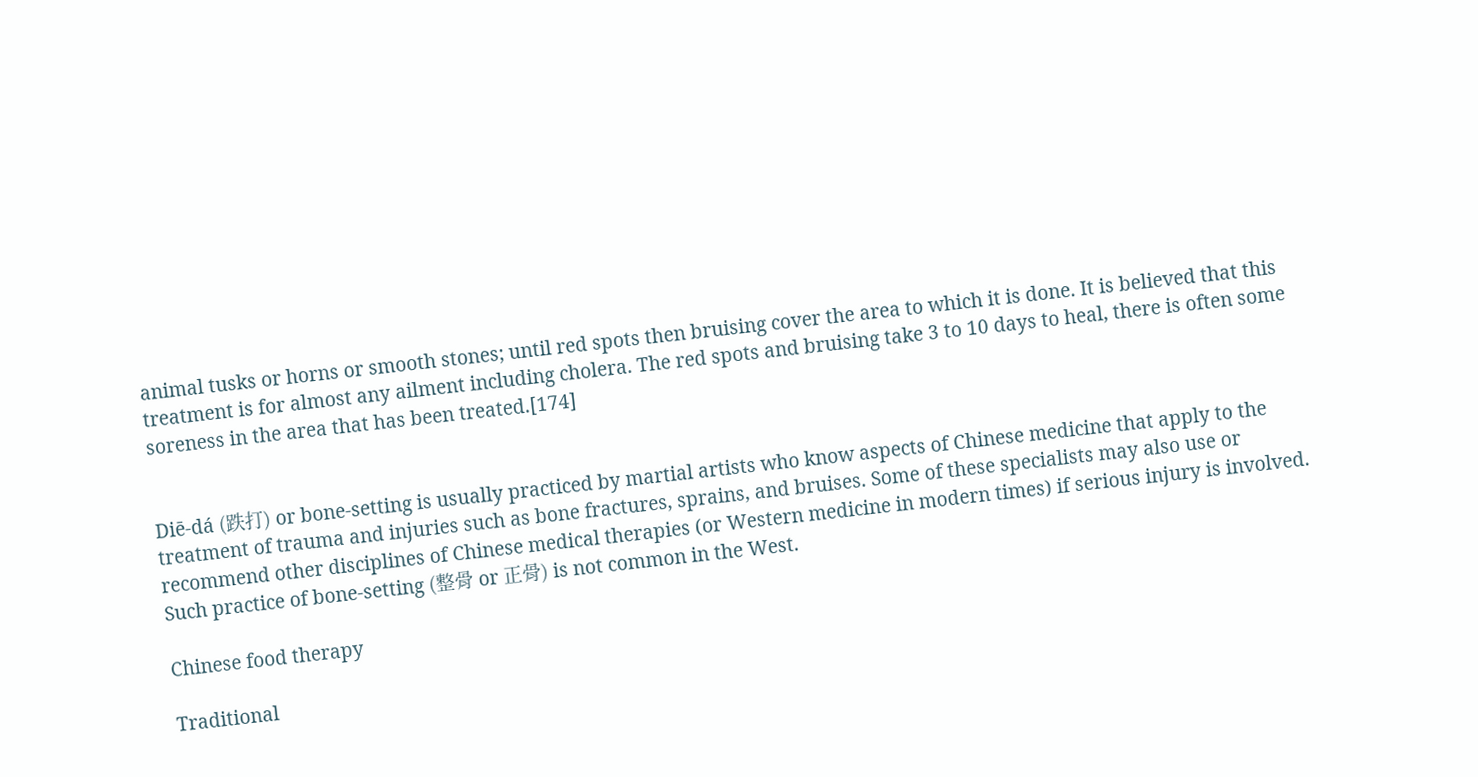animal tusks or horns or smooth stones; until red spots then bruising cover the area to which it is done. It is believed that this treatment is for almost any ailment including cholera. The red spots and bruising take 3 to 10 days to heal, there is often some soreness in the area that has been treated.[174]


Diē-dá (跌打) or bone-setting is usually practiced by martial artists who know aspects of Chinese medicine that apply to the treatment of trauma and injuries such as bone fractures, sprains, and bruises. Some of these specialists may also use or recommend other disciplines of Chinese medical therapies (or Western medicine in modern times) if serious injury is involved. Such practice of bone-setting (整骨 or 正骨) is not common in the West.

Chinese food therapy

Traditional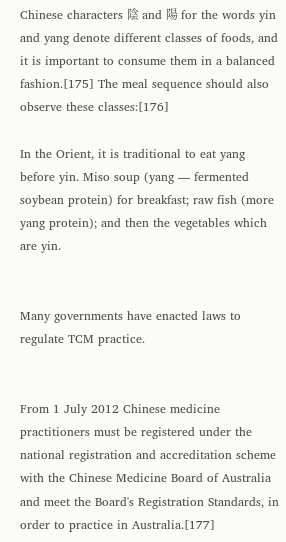Chinese characters 陰 and 陽 for the words yin and yang denote different classes of foods, and it is important to consume them in a balanced fashion.[175] The meal sequence should also observe these classes:[176]

In the Orient, it is traditional to eat yang before yin. Miso soup (yang — fermented soybean protein) for breakfast; raw fish (more yang protein); and then the vegetables which are yin.


Many governments have enacted laws to regulate TCM practice.


From 1 July 2012 Chinese medicine practitioners must be registered under the national registration and accreditation scheme with the Chinese Medicine Board of Australia and meet the Board's Registration Standards, in order to practice in Australia.[177]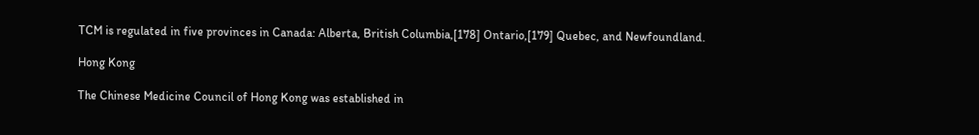TCM is regulated in five provinces in Canada: Alberta, British Columbia,[178] Ontario,[179] Quebec, and Newfoundland.

Hong Kong

The Chinese Medicine Council of Hong Kong was established in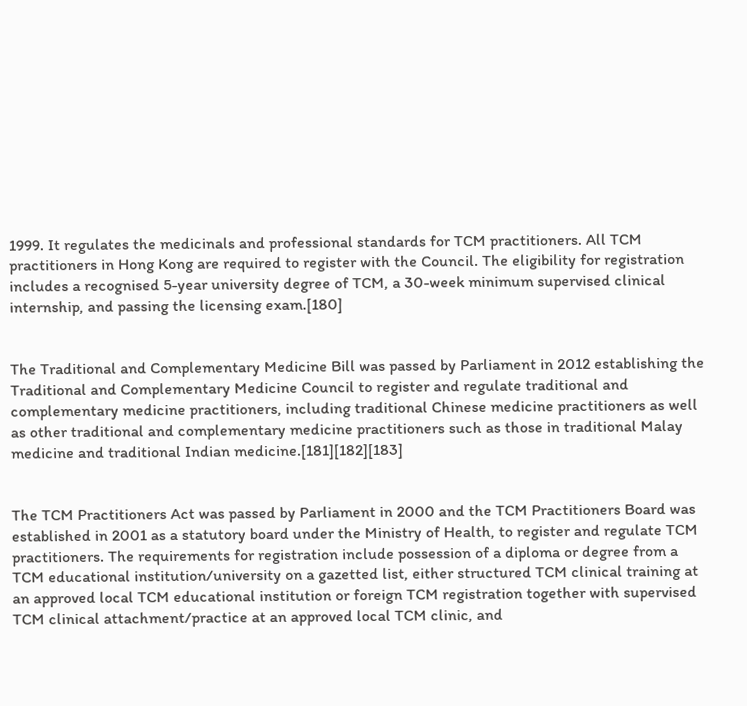1999. It regulates the medicinals and professional standards for TCM practitioners. All TCM practitioners in Hong Kong are required to register with the Council. The eligibility for registration includes a recognised 5-year university degree of TCM, a 30-week minimum supervised clinical internship, and passing the licensing exam.[180]


The Traditional and Complementary Medicine Bill was passed by Parliament in 2012 establishing the Traditional and Complementary Medicine Council to register and regulate traditional and complementary medicine practitioners, including traditional Chinese medicine practitioners as well as other traditional and complementary medicine practitioners such as those in traditional Malay medicine and traditional Indian medicine.[181][182][183]


The TCM Practitioners Act was passed by Parliament in 2000 and the TCM Practitioners Board was established in 2001 as a statutory board under the Ministry of Health, to register and regulate TCM practitioners. The requirements for registration include possession of a diploma or degree from a TCM educational institution/university on a gazetted list, either structured TCM clinical training at an approved local TCM educational institution or foreign TCM registration together with supervised TCM clinical attachment/practice at an approved local TCM clinic, and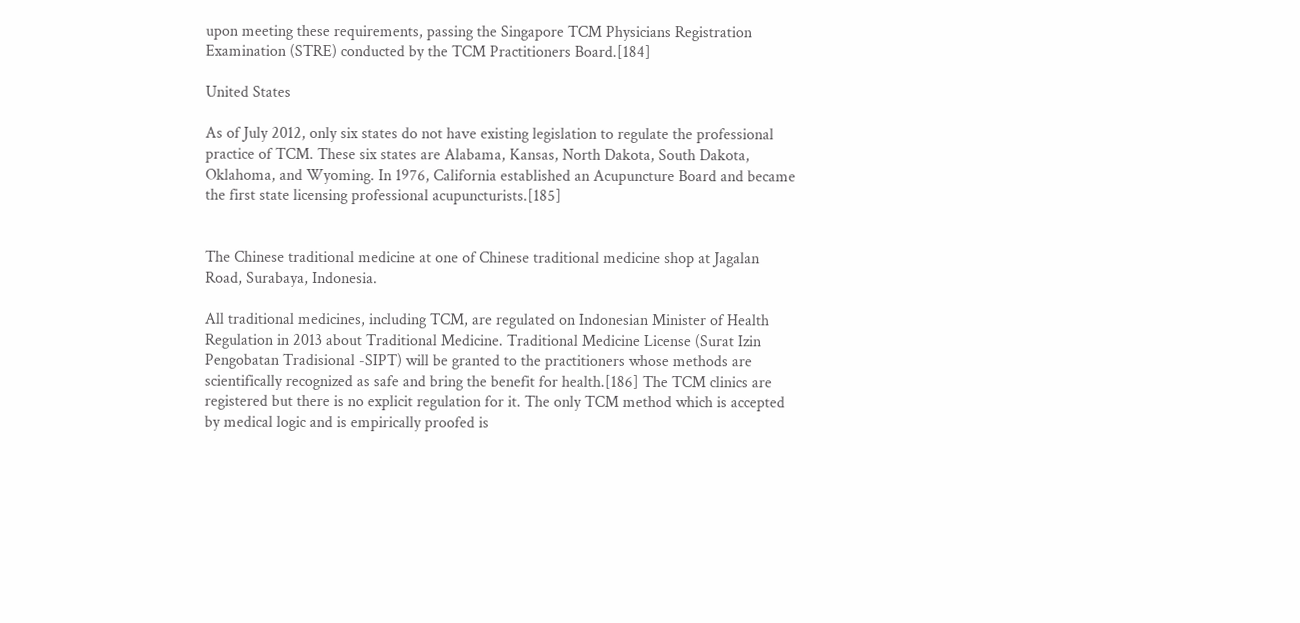upon meeting these requirements, passing the Singapore TCM Physicians Registration Examination (STRE) conducted by the TCM Practitioners Board.[184]

United States

As of July 2012, only six states do not have existing legislation to regulate the professional practice of TCM. These six states are Alabama, Kansas, North Dakota, South Dakota, Oklahoma, and Wyoming. In 1976, California established an Acupuncture Board and became the first state licensing professional acupuncturists.[185]


The Chinese traditional medicine at one of Chinese traditional medicine shop at Jagalan Road, Surabaya, Indonesia.

All traditional medicines, including TCM, are regulated on Indonesian Minister of Health Regulation in 2013 about Traditional Medicine. Traditional Medicine License (Surat Izin Pengobatan Tradisional -SIPT) will be granted to the practitioners whose methods are scientifically recognized as safe and bring the benefit for health.[186] The TCM clinics are registered but there is no explicit regulation for it. The only TCM method which is accepted by medical logic and is empirically proofed is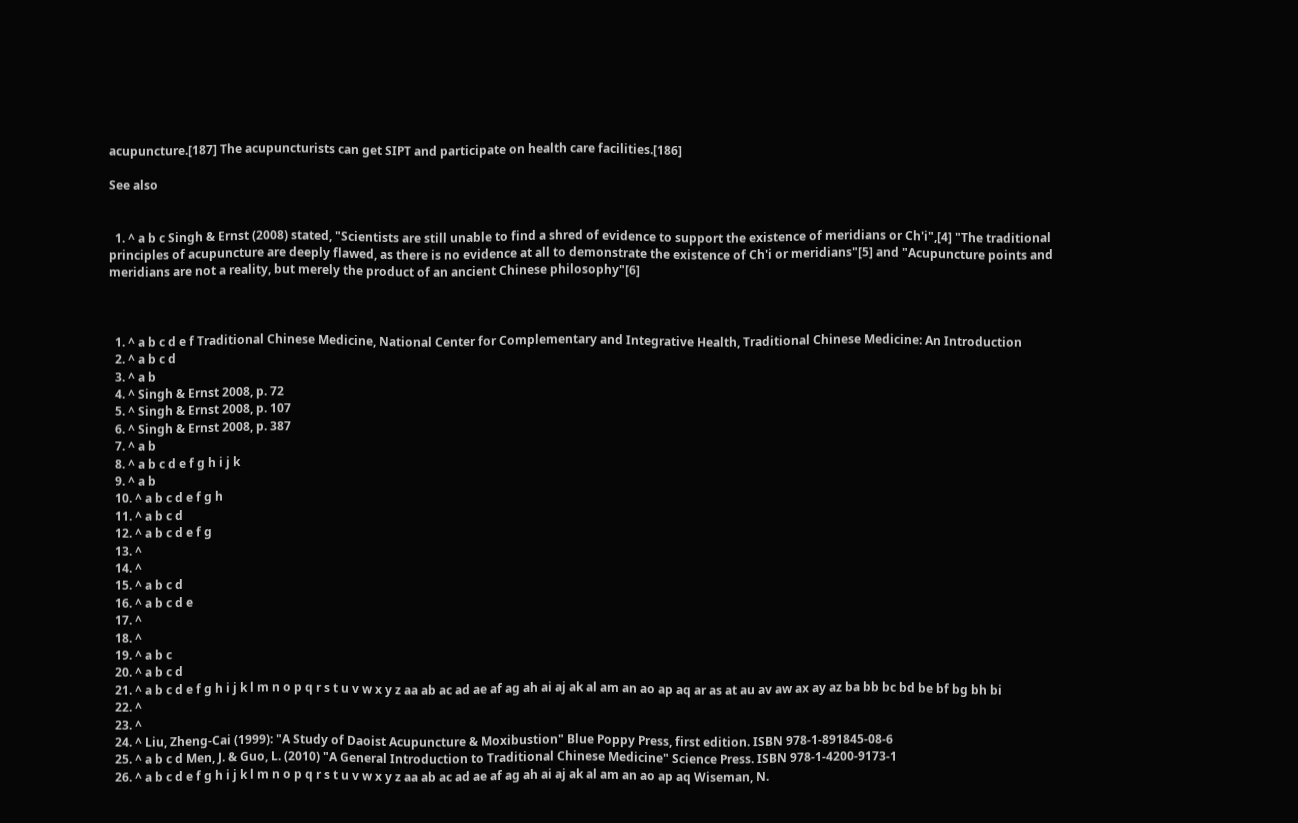acupuncture.[187] The acupuncturists can get SIPT and participate on health care facilities.[186]

See also


  1. ^ a b c Singh & Ernst (2008) stated, "Scientists are still unable to find a shred of evidence to support the existence of meridians or Ch'i",[4] "The traditional principles of acupuncture are deeply flawed, as there is no evidence at all to demonstrate the existence of Ch'i or meridians"[5] and "Acupuncture points and meridians are not a reality, but merely the product of an ancient Chinese philosophy"[6]



  1. ^ a b c d e f Traditional Chinese Medicine, National Center for Complementary and Integrative Health, Traditional Chinese Medicine: An Introduction
  2. ^ a b c d
  3. ^ a b
  4. ^ Singh & Ernst 2008, p. 72
  5. ^ Singh & Ernst 2008, p. 107
  6. ^ Singh & Ernst 2008, p. 387
  7. ^ a b
  8. ^ a b c d e f g h i j k
  9. ^ a b
  10. ^ a b c d e f g h
  11. ^ a b c d
  12. ^ a b c d e f g
  13. ^
  14. ^
  15. ^ a b c d
  16. ^ a b c d e
  17. ^
  18. ^
  19. ^ a b c
  20. ^ a b c d
  21. ^ a b c d e f g h i j k l m n o p q r s t u v w x y z aa ab ac ad ae af ag ah ai aj ak al am an ao ap aq ar as at au av aw ax ay az ba bb bc bd be bf bg bh bi
  22. ^
  23. ^
  24. ^ Liu, Zheng-Cai (1999): "A Study of Daoist Acupuncture & Moxibustion" Blue Poppy Press, first edition. ISBN 978-1-891845-08-6
  25. ^ a b c d Men, J. & Guo, L. (2010) "A General Introduction to Traditional Chinese Medicine" Science Press. ISBN 978-1-4200-9173-1
  26. ^ a b c d e f g h i j k l m n o p q r s t u v w x y z aa ab ac ad ae af ag ah ai aj ak al am an ao ap aq Wiseman, N.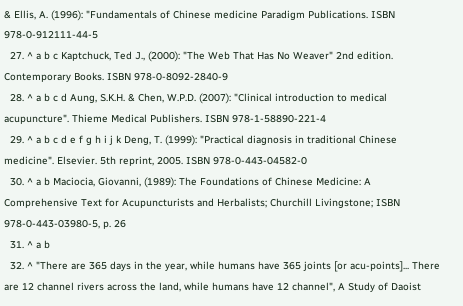& Ellis, A. (1996): "Fundamentals of Chinese medicine Paradigm Publications. ISBN 978-0-912111-44-5
  27. ^ a b c Kaptchuck, Ted J., (2000): "The Web That Has No Weaver" 2nd edition. Contemporary Books. ISBN 978-0-8092-2840-9
  28. ^ a b c d Aung, S.K.H. & Chen, W.P.D. (2007): "Clinical introduction to medical acupuncture". Thieme Medical Publishers. ISBN 978-1-58890-221-4
  29. ^ a b c d e f g h i j k Deng, T. (1999): "Practical diagnosis in traditional Chinese medicine". Elsevier. 5th reprint, 2005. ISBN 978-0-443-04582-0
  30. ^ a b Maciocia, Giovanni, (1989): The Foundations of Chinese Medicine: A Comprehensive Text for Acupuncturists and Herbalists; Churchill Livingstone; ISBN 978-0-443-03980-5, p. 26
  31. ^ a b
  32. ^ "There are 365 days in the year, while humans have 365 joints [or acu-points]... There are 12 channel rivers across the land, while humans have 12 channel", A Study of Daoist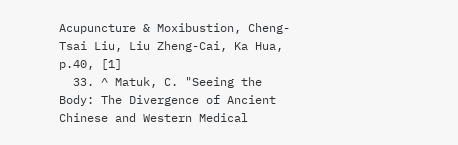Acupuncture & Moxibustion, Cheng-Tsai Liu, Liu Zheng-Cai, Ka Hua, p.40, [1]
  33. ^ Matuk, C. "Seeing the Body: The Divergence of Ancient Chinese and Western Medical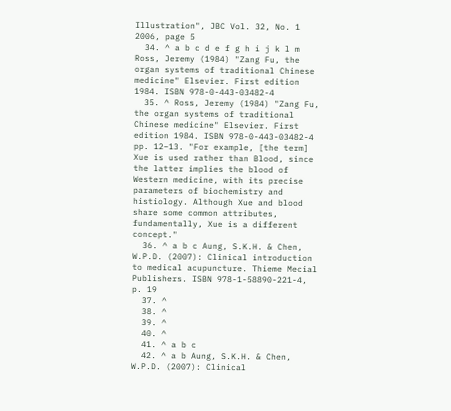Illustration", JBC Vol. 32, No. 1 2006, page 5
  34. ^ a b c d e f g h i j k l m Ross, Jeremy (1984) "Zang Fu, the organ systems of traditional Chinese medicine" Elsevier. First edition 1984. ISBN 978-0-443-03482-4
  35. ^ Ross, Jeremy (1984) "Zang Fu, the organ systems of traditional Chinese medicine" Elsevier. First edition 1984. ISBN 978-0-443-03482-4 pp. 12–13. "For example, [the term] Xue is used rather than Blood, since the latter implies the blood of Western medicine, with its precise parameters of biochemistry and histiology. Although Xue and blood share some common attributes, fundamentally, Xue is a different concept."
  36. ^ a b c Aung, S.K.H. & Chen, W.P.D. (2007): Clinical introduction to medical acupuncture. Thieme Mecial Publishers. ISBN 978-1-58890-221-4, p. 19
  37. ^
  38. ^
  39. ^
  40. ^
  41. ^ a b c
  42. ^ a b Aung, S.K.H. & Chen, W.P.D. (2007): Clinical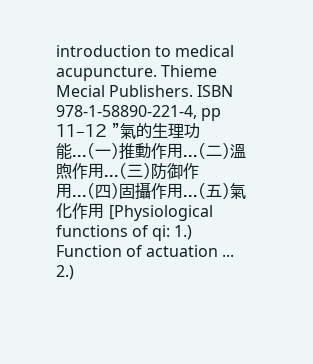introduction to medical acupuncture. Thieme Mecial Publishers. ISBN 978-1-58890-221-4, pp 11–12 "氣的生理功能...(一)推動作用...(二)溫煦作用...(三)防御作用...(四)固攝作用...(五)氣化作用 [Physiological functions of qi: 1.) Function of actuation ... 2.)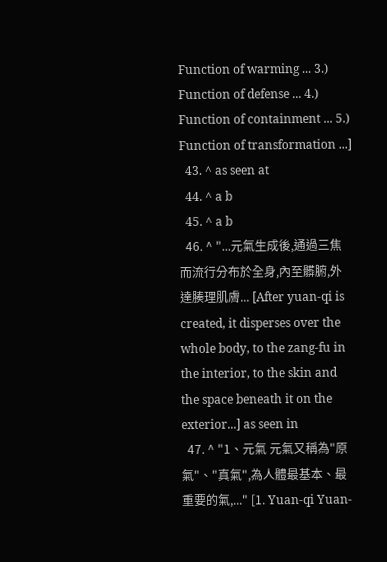Function of warming ... 3.) Function of defense ... 4.) Function of containment ... 5.) Function of transformation ...]
  43. ^ as seen at
  44. ^ a b
  45. ^ a b
  46. ^ "...元氣生成後,通過三焦而流行分布於全身,內至髒腑,外達腠理肌膚... [After yuan-qi is created, it disperses over the whole body, to the zang-fu in the interior, to the skin and the space beneath it on the exterior...] as seen in
  47. ^ "1、元氣 元氣又稱為"原氣"、"真氣",為人體最基本、最重要的氣,..." [1. Yuan-qi Yuan-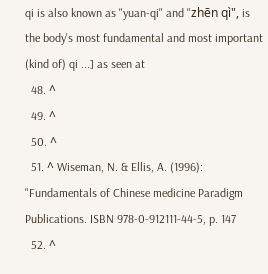qi is also known as "yuan-qi" and "zhēn qì", is the body's most fundamental and most important (kind of) qi ...] as seen at
  48. ^
  49. ^
  50. ^
  51. ^ Wiseman, N. & Ellis, A. (1996): "Fundamentals of Chinese medicine Paradigm Publications. ISBN 978-0-912111-44-5, p. 147
  52. ^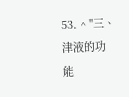53. ^ "三、津液的功能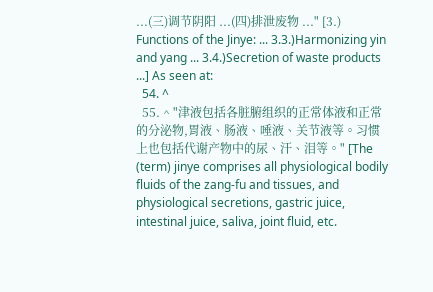...(三)调节阴阳 ...(四)排泄废物 ..." [3.) Functions of the Jinye: ... 3.3.)Harmonizing yin and yang ... 3.4.)Secretion of waste products ...] As seen at:
  54. ^
  55. ^ "津液包括各脏腑组织的正常体液和正常的分泌物,胃液、肠液、唾液、关节液等。习惯上也包括代谢产物中的尿、汗、泪等。" [The (term) jinye comprises all physiological bodily fluids of the zang-fu and tissues, and physiological secretions, gastric juice, intestinal juice, saliva, joint fluid, etc.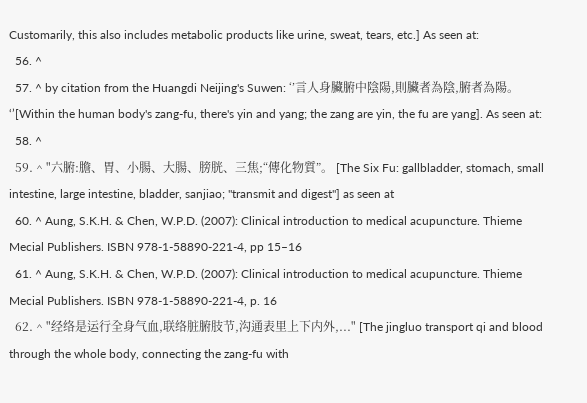Customarily, this also includes metabolic products like urine, sweat, tears, etc.] As seen at:
  56. ^
  57. ^ by citation from the Huangdi Neijing's Suwen: ‘’言人身臟腑中陰陽,則臟者為陰,腑者為陽。‘’[Within the human body's zang-fu, there's yin and yang; the zang are yin, the fu are yang]. As seen at:
  58. ^
  59. ^ "六腑:膽、胃、小腸、大腸、膀胱、三焦;“傳化物質”。 [The Six Fu: gallbladder, stomach, small intestine, large intestine, bladder, sanjiao; "transmit and digest"] as seen at
  60. ^ Aung, S.K.H. & Chen, W.P.D. (2007): Clinical introduction to medical acupuncture. Thieme Mecial Publishers. ISBN 978-1-58890-221-4, pp 15–16
  61. ^ Aung, S.K.H. & Chen, W.P.D. (2007): Clinical introduction to medical acupuncture. Thieme Mecial Publishers. ISBN 978-1-58890-221-4, p. 16
  62. ^ "经络是运行全身气血,联络脏腑肢节,沟通表里上下内外,..." [The jingluo transport qi and blood through the whole body, connecting the zang-fu with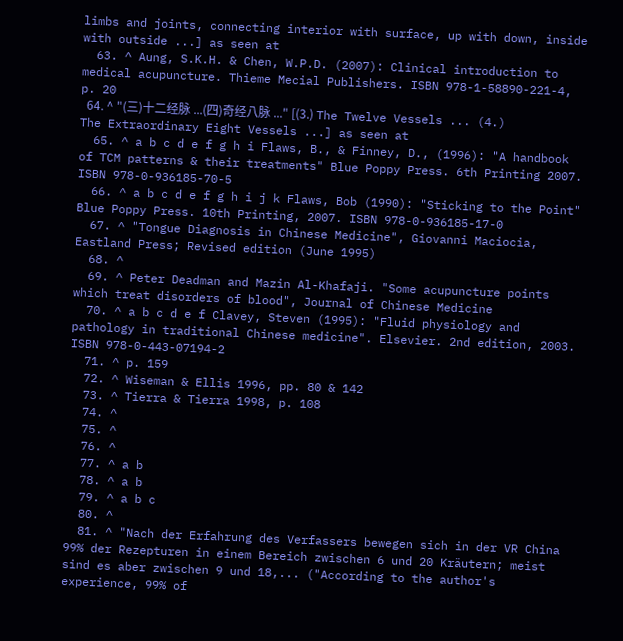limbs and joints, connecting interior with surface, up with down, inside with outside ...] as seen at
  63. ^ Aung, S.K.H. & Chen, W.P.D. (2007): Clinical introduction to medical acupuncture. Thieme Mecial Publishers. ISBN 978-1-58890-221-4, p. 20
  64. ^ "(三)十二经脉 ...(四)奇经八脉 ..." [(3.) The Twelve Vessels ... (4.) The Extraordinary Eight Vessels ...] as seen at
  65. ^ a b c d e f g h i Flaws, B., & Finney, D., (1996): "A handbook of TCM patterns & their treatments" Blue Poppy Press. 6th Printing 2007. ISBN 978-0-936185-70-5
  66. ^ a b c d e f g h i j k Flaws, Bob (1990): "Sticking to the Point" Blue Poppy Press. 10th Printing, 2007. ISBN 978-0-936185-17-0
  67. ^ "Tongue Diagnosis in Chinese Medicine", Giovanni Maciocia, Eastland Press; Revised edition (June 1995)
  68. ^
  69. ^ Peter Deadman and Mazin Al-Khafaji. "Some acupuncture points which treat disorders of blood", Journal of Chinese Medicine
  70. ^ a b c d e f Clavey, Steven (1995): "Fluid physiology and pathology in traditional Chinese medicine". Elsevier. 2nd edition, 2003. ISBN 978-0-443-07194-2
  71. ^ p. 159
  72. ^ Wiseman & Ellis 1996, pp. 80 & 142
  73. ^ Tierra & Tierra 1998, p. 108
  74. ^
  75. ^
  76. ^
  77. ^ a b
  78. ^ a b
  79. ^ a b c
  80. ^
  81. ^ "Nach der Erfahrung des Verfassers bewegen sich in der VR China 99% der Rezepturen in einem Bereich zwischen 6 und 20 Kräutern; meist sind es aber zwischen 9 und 18,... ("According to the author's experience, 99% of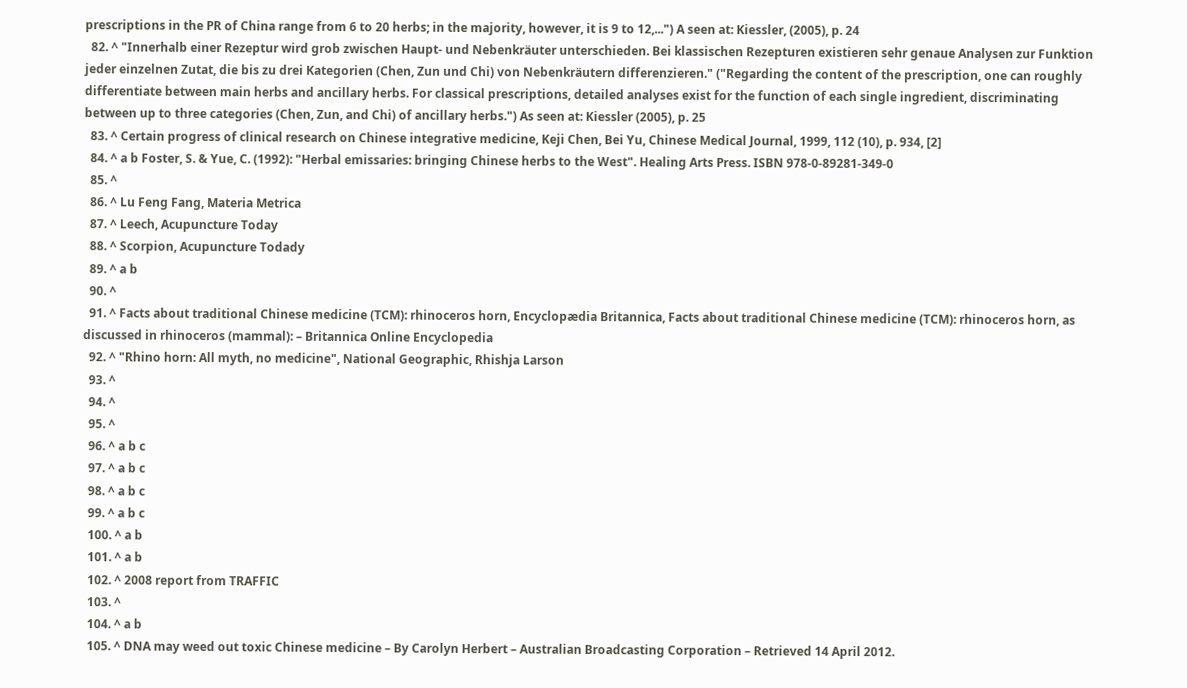prescriptions in the PR of China range from 6 to 20 herbs; in the majority, however, it is 9 to 12,...") A seen at: Kiessler, (2005), p. 24
  82. ^ "Innerhalb einer Rezeptur wird grob zwischen Haupt- und Nebenkräuter unterschieden. Bei klassischen Rezepturen existieren sehr genaue Analysen zur Funktion jeder einzelnen Zutat, die bis zu drei Kategorien (Chen, Zun und Chi) von Nebenkräutern differenzieren." ("Regarding the content of the prescription, one can roughly differentiate between main herbs and ancillary herbs. For classical prescriptions, detailed analyses exist for the function of each single ingredient, discriminating between up to three categories (Chen, Zun, and Chi) of ancillary herbs.") As seen at: Kiessler (2005), p. 25
  83. ^ Certain progress of clinical research on Chinese integrative medicine, Keji Chen, Bei Yu, Chinese Medical Journal, 1999, 112 (10), p. 934, [2]
  84. ^ a b Foster, S. & Yue, C. (1992): "Herbal emissaries: bringing Chinese herbs to the West". Healing Arts Press. ISBN 978-0-89281-349-0
  85. ^
  86. ^ Lu Feng Fang, Materia Metrica
  87. ^ Leech, Acupuncture Today
  88. ^ Scorpion, Acupuncture Todady
  89. ^ a b
  90. ^
  91. ^ Facts about traditional Chinese medicine (TCM): rhinoceros horn, Encyclopædia Britannica, Facts about traditional Chinese medicine (TCM): rhinoceros horn, as discussed in rhinoceros (mammal): – Britannica Online Encyclopedia
  92. ^ "Rhino horn: All myth, no medicine", National Geographic, Rhishja Larson
  93. ^
  94. ^
  95. ^
  96. ^ a b c
  97. ^ a b c
  98. ^ a b c
  99. ^ a b c
  100. ^ a b
  101. ^ a b
  102. ^ 2008 report from TRAFFIC
  103. ^
  104. ^ a b
  105. ^ DNA may weed out toxic Chinese medicine – By Carolyn Herbert – Australian Broadcasting Corporation – Retrieved 14 April 2012.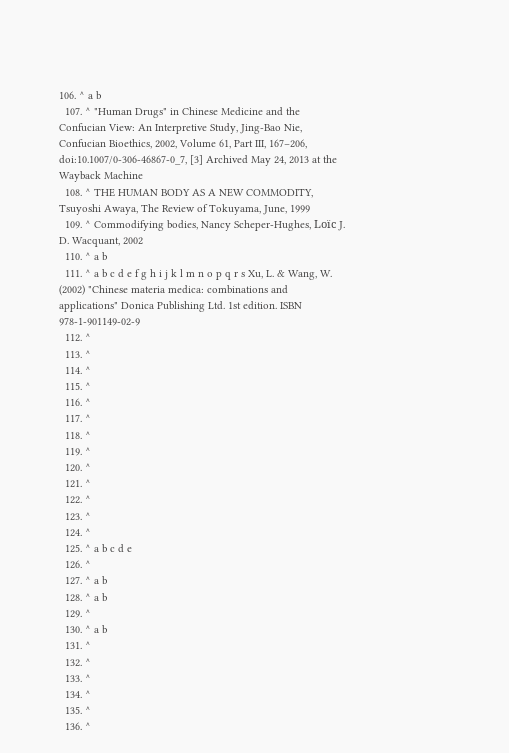106. ^ a b
  107. ^ "Human Drugs" in Chinese Medicine and the Confucian View: An Interpretive Study, Jing-Bao Nie, Confucian Bioethics, 2002, Volume 61, Part III, 167–206, doi:10.1007/0-306-46867-0_7, [3] Archived May 24, 2013 at the Wayback Machine
  108. ^ THE HUMAN BODY AS A NEW COMMODITY, Tsuyoshi Awaya, The Review of Tokuyama, June, 1999
  109. ^ Commodifying bodies, Nancy Scheper-Hughes, Loïc J. D. Wacquant, 2002
  110. ^ a b
  111. ^ a b c d e f g h i j k l m n o p q r s Xu, L. & Wang, W. (2002) "Chinese materia medica: combinations and applications" Donica Publishing Ltd. 1st edition. ISBN 978-1-901149-02-9
  112. ^
  113. ^
  114. ^
  115. ^
  116. ^
  117. ^
  118. ^
  119. ^
  120. ^
  121. ^
  122. ^
  123. ^
  124. ^
  125. ^ a b c d e
  126. ^
  127. ^ a b
  128. ^ a b
  129. ^
  130. ^ a b
  131. ^
  132. ^
  133. ^
  134. ^
  135. ^
  136. ^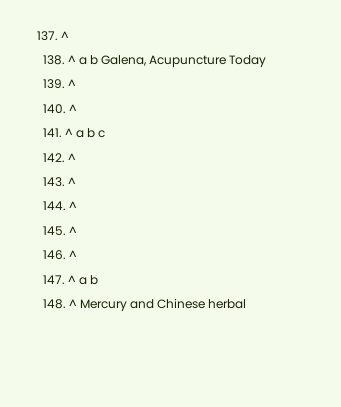137. ^
  138. ^ a b Galena, Acupuncture Today
  139. ^
  140. ^
  141. ^ a b c
  142. ^
  143. ^
  144. ^
  145. ^
  146. ^
  147. ^ a b
  148. ^ Mercury and Chinese herbal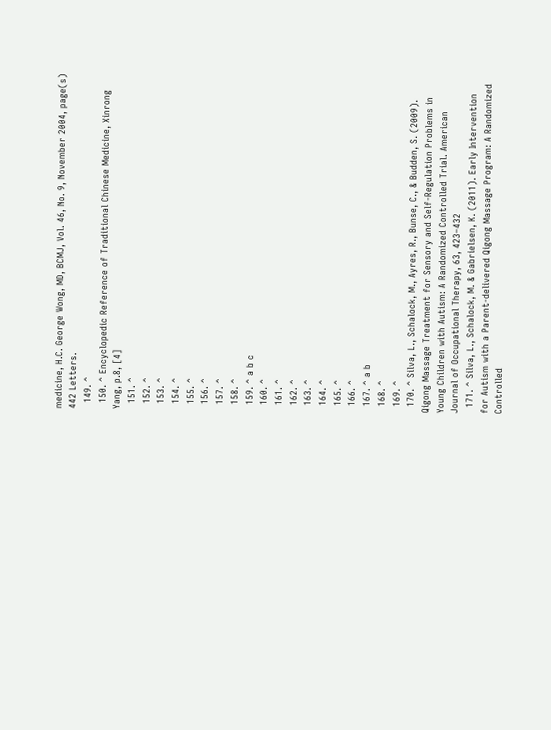medicine, H.C. George Wong, MD, BCMJ, Vol. 46, No. 9, November 2004, page(s) 442 Letters.
  149. ^
  150. ^ Encyclopedic Reference of Traditional Chinese Medicine, Xinrong Yang, p.8, [4]
  151. ^
  152. ^
  153. ^
  154. ^
  155. ^
  156. ^
  157. ^
  158. ^
  159. ^ a b c
  160. ^
  161. ^
  162. ^
  163. ^
  164. ^
  165. ^
  166. ^
  167. ^ a b
  168. ^
  169. ^
  170. ^ Silva, L., Schalock, M., Ayres, R., Bunse, C., & Budden, S. (2009). Qigong Massage Treatment for Sensory and Self-Regulation Problems in Young Children with Autism: A Randomized Controlled Trial. American Journal of Occupational Therapy, 63, 423–432
  171. ^ Silva, L., Schalock, M. & Gabrielsen, K. (2011). Early Intervention for Autism with a Parent-delivered Qigong Massage Program: A Randomized Controlled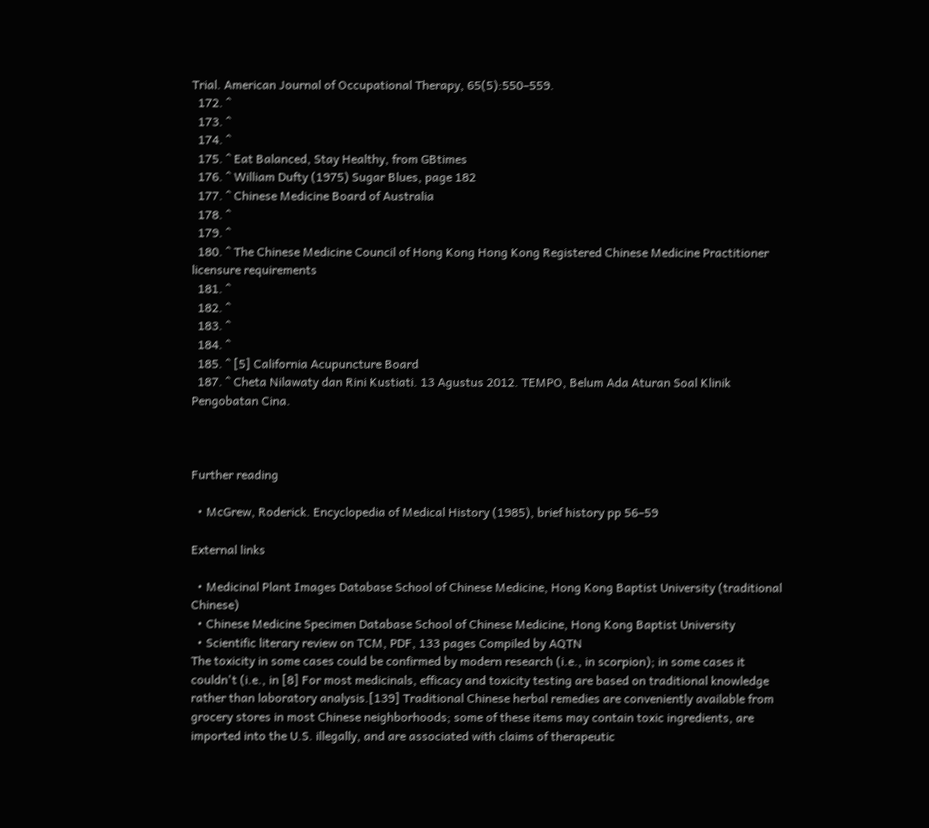Trial. American Journal of Occupational Therapy, 65(5):550–559.
  172. ^
  173. ^
  174. ^
  175. ^ Eat Balanced, Stay Healthy, from GBtimes
  176. ^ William Dufty (1975) Sugar Blues, page 182
  177. ^ Chinese Medicine Board of Australia
  178. ^
  179. ^
  180. ^ The Chinese Medicine Council of Hong Kong Hong Kong Registered Chinese Medicine Practitioner licensure requirements
  181. ^
  182. ^
  183. ^
  184. ^
  185. ^ [5] California Acupuncture Board
  187. ^ Cheta Nilawaty dan Rini Kustiati. 13 Agustus 2012. TEMPO, Belum Ada Aturan Soal Klinik Pengobatan Cina.



Further reading

  • McGrew, Roderick. Encyclopedia of Medical History (1985), brief history pp 56–59

External links

  • Medicinal Plant Images Database School of Chinese Medicine, Hong Kong Baptist University (traditional Chinese)
  • Chinese Medicine Specimen Database School of Chinese Medicine, Hong Kong Baptist University
  • Scientific literary review on TCM, PDF, 133 pages Compiled by AQTN
The toxicity in some cases could be confirmed by modern research (i.e., in scorpion); in some cases it couldn't (i.e., in [8] For most medicinals, efficacy and toxicity testing are based on traditional knowledge rather than laboratory analysis.[139] Traditional Chinese herbal remedies are conveniently available from grocery stores in most Chinese neighborhoods; some of these items may contain toxic ingredients, are imported into the U.S. illegally, and are associated with claims of therapeutic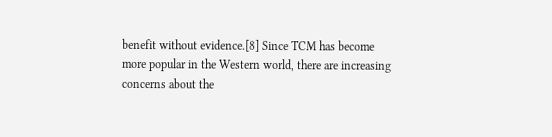benefit without evidence.[8] Since TCM has become more popular in the Western world, there are increasing concerns about the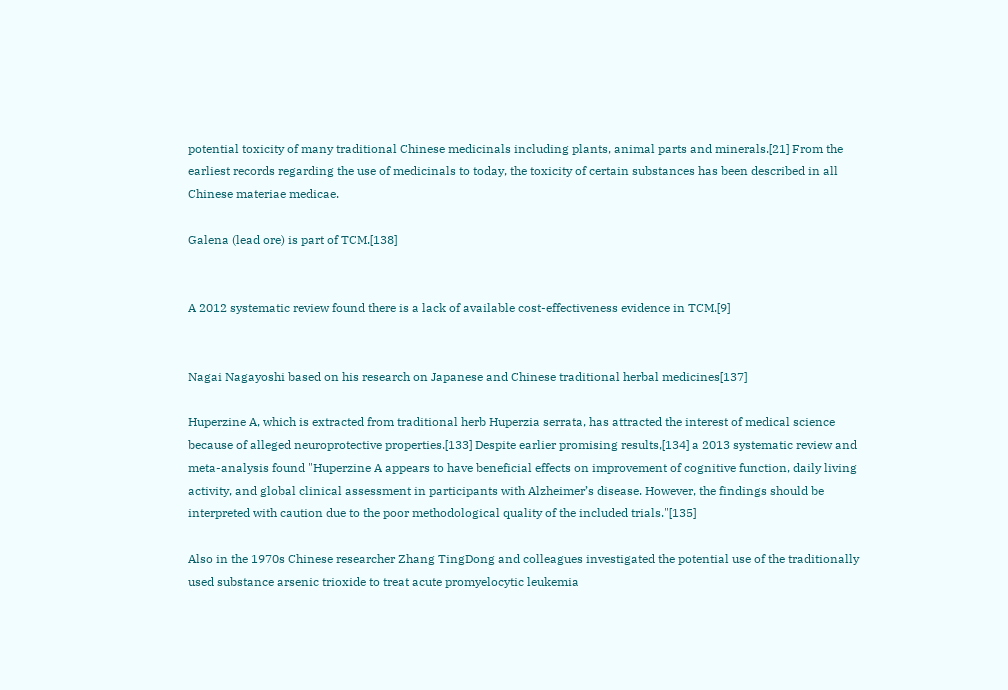potential toxicity of many traditional Chinese medicinals including plants, animal parts and minerals.[21] From the earliest records regarding the use of medicinals to today, the toxicity of certain substances has been described in all Chinese materiae medicae.

Galena (lead ore) is part of TCM.[138]


A 2012 systematic review found there is a lack of available cost-effectiveness evidence in TCM.[9]


Nagai Nagayoshi based on his research on Japanese and Chinese traditional herbal medicines[137]

Huperzine A, which is extracted from traditional herb Huperzia serrata, has attracted the interest of medical science because of alleged neuroprotective properties.[133] Despite earlier promising results,[134] a 2013 systematic review and meta-analysis found "Huperzine A appears to have beneficial effects on improvement of cognitive function, daily living activity, and global clinical assessment in participants with Alzheimer’s disease. However, the findings should be interpreted with caution due to the poor methodological quality of the included trials."[135]

Also in the 1970s Chinese researcher Zhang TingDong and colleagues investigated the potential use of the traditionally used substance arsenic trioxide to treat acute promyelocytic leukemia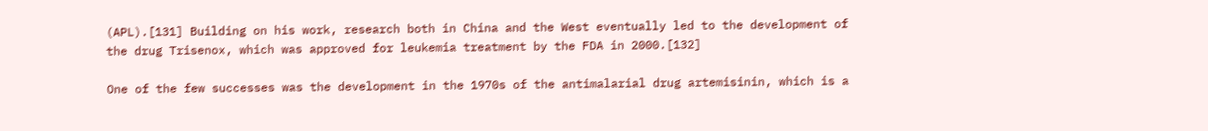(APL).[131] Building on his work, research both in China and the West eventually led to the development of the drug Trisenox, which was approved for leukemia treatment by the FDA in 2000.[132]

One of the few successes was the development in the 1970s of the antimalarial drug artemisinin, which is a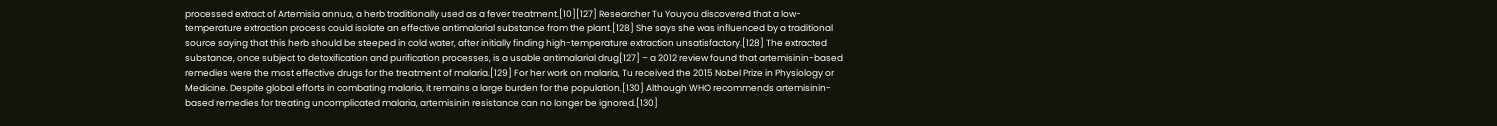processed extract of Artemisia annua, a herb traditionally used as a fever treatment.[10][127] Researcher Tu Youyou discovered that a low-temperature extraction process could isolate an effective antimalarial substance from the plant.[128] She says she was influenced by a traditional source saying that this herb should be steeped in cold water, after initially finding high-temperature extraction unsatisfactory.[128] The extracted substance, once subject to detoxification and purification processes, is a usable antimalarial drug[127] – a 2012 review found that artemisinin-based remedies were the most effective drugs for the treatment of malaria.[129] For her work on malaria, Tu received the 2015 Nobel Prize in Physiology or Medicine. Despite global efforts in combating malaria, it remains a large burden for the population.[130] Although WHO recommends artemisinin-based remedies for treating uncomplicated malaria, artemisinin resistance can no longer be ignored.[130]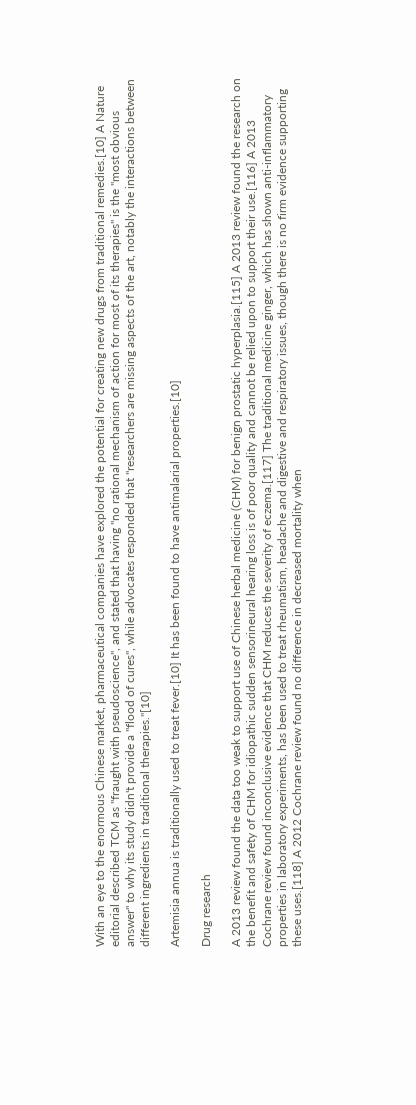With an eye to the enormous Chinese market, pharmaceutical companies have explored the potential for creating new drugs from traditional remedies.[10] A Nature editorial described TCM as "fraught with pseudoscience", and stated that having "no rational mechanism of action for most of its therapies" is the "most obvious answer" to why its study didn't provide a "flood of cures", while advocates responded that "researchers are missing aspects of the art, notably the interactions between different ingredients in traditional therapies."[10]

Artemisia annua is traditionally used to treat fever.[10] It has been found to have antimalarial properties.[10]

Drug research

A 2013 review found the data too weak to support use of Chinese herbal medicine (CHM) for benign prostatic hyperplasia.[115] A 2013 review found the research on the benefit and safety of CHM for idiopathic sudden sensorineural hearing loss is of poor quality and cannot be relied upon to support their use.[116] A 2013 Cochrane review found inconclusive evidence that CHM reduces the severity of eczema.[117] The traditional medicine ginger, which has shown anti-inflammatory properties in laboratory experiments, has been used to treat rheumatism, headache and digestive and respiratory issues, though there is no firm evidence supporting these uses.[118] A 2012 Cochrane review found no difference in decreased mortality when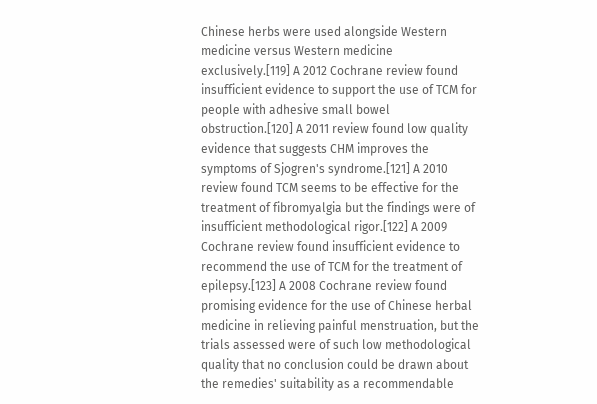Chinese herbs were used alongside Western medicine versus Western medicine exclusively.[119] A 2012 Cochrane review found insufficient evidence to support the use of TCM for people with adhesive small bowel obstruction.[120] A 2011 review found low quality evidence that suggests CHM improves the symptoms of Sjogren's syndrome.[121] A 2010 review found TCM seems to be effective for the treatment of fibromyalgia but the findings were of insufficient methodological rigor.[122] A 2009 Cochrane review found insufficient evidence to recommend the use of TCM for the treatment of epilepsy.[123] A 2008 Cochrane review found promising evidence for the use of Chinese herbal medicine in relieving painful menstruation, but the trials assessed were of such low methodological quality that no conclusion could be drawn about the remedies' suitability as a recommendable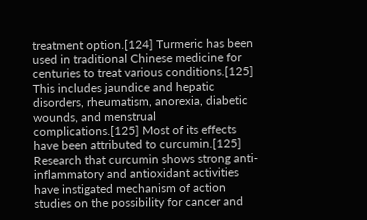treatment option.[124] Turmeric has been used in traditional Chinese medicine for centuries to treat various conditions.[125] This includes jaundice and hepatic disorders, rheumatism, anorexia, diabetic wounds, and menstrual complications.[125] Most of its effects have been attributed to curcumin.[125] Research that curcumin shows strong anti-inflammatory and antioxidant activities have instigated mechanism of action studies on the possibility for cancer and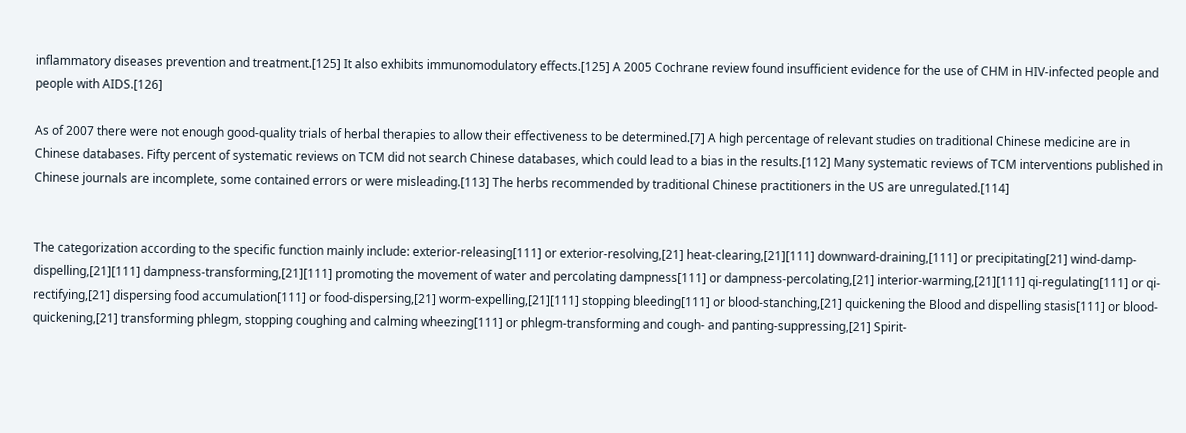inflammatory diseases prevention and treatment.[125] It also exhibits immunomodulatory effects.[125] A 2005 Cochrane review found insufficient evidence for the use of CHM in HIV-infected people and people with AIDS.[126]

As of 2007 there were not enough good-quality trials of herbal therapies to allow their effectiveness to be determined.[7] A high percentage of relevant studies on traditional Chinese medicine are in Chinese databases. Fifty percent of systematic reviews on TCM did not search Chinese databases, which could lead to a bias in the results.[112] Many systematic reviews of TCM interventions published in Chinese journals are incomplete, some contained errors or were misleading.[113] The herbs recommended by traditional Chinese practitioners in the US are unregulated.[114]


The categorization according to the specific function mainly include: exterior-releasing[111] or exterior-resolving,[21] heat-clearing,[21][111] downward-draining,[111] or precipitating[21] wind-damp-dispelling,[21][111] dampness-transforming,[21][111] promoting the movement of water and percolating dampness[111] or dampness-percolating,[21] interior-warming,[21][111] qi-regulating[111] or qi-rectifying,[21] dispersing food accumulation[111] or food-dispersing,[21] worm-expelling,[21][111] stopping bleeding[111] or blood-stanching,[21] quickening the Blood and dispelling stasis[111] or blood-quickening,[21] transforming phlegm, stopping coughing and calming wheezing[111] or phlegm-transforming and cough- and panting-suppressing,[21] Spirit-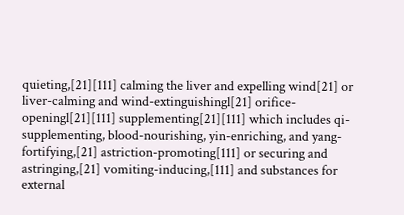quieting,[21][111] calming the liver and expelling wind[21] or liver-calming and wind-extinguishingl[21] orifice-openingl[21][111] supplementing[21][111] which includes qi-supplementing, blood-nourishing, yin-enriching, and yang-fortifying,[21] astriction-promoting[111] or securing and astringing,[21] vomiting-inducing,[111] and substances for external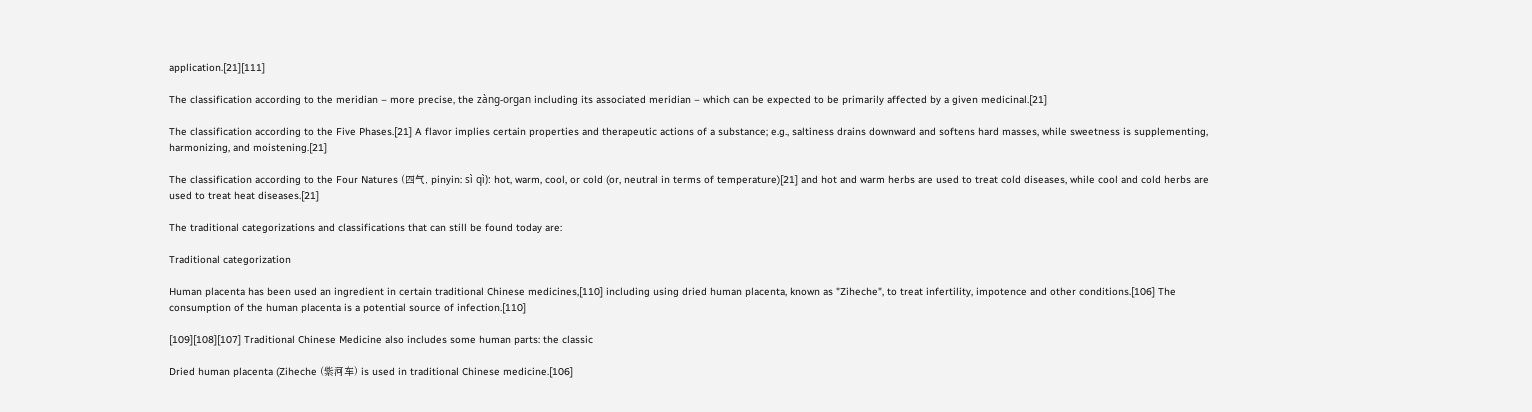application.[21][111]

The classification according to the meridian – more precise, the zàng-organ including its associated meridian – which can be expected to be primarily affected by a given medicinal.[21]

The classification according to the Five Phases.[21] A flavor implies certain properties and therapeutic actions of a substance; e.g., saltiness drains downward and softens hard masses, while sweetness is supplementing, harmonizing, and moistening.[21]

The classification according to the Four Natures (四气, pinyin: sì qì): hot, warm, cool, or cold (or, neutral in terms of temperature)[21] and hot and warm herbs are used to treat cold diseases, while cool and cold herbs are used to treat heat diseases.[21]

The traditional categorizations and classifications that can still be found today are:

Traditional categorization

Human placenta has been used an ingredient in certain traditional Chinese medicines,[110] including using dried human placenta, known as "Ziheche", to treat infertility, impotence and other conditions.[106] The consumption of the human placenta is a potential source of infection.[110]

[109][108][107] Traditional Chinese Medicine also includes some human parts: the classic

Dried human placenta (Ziheche (紫河车) is used in traditional Chinese medicine.[106]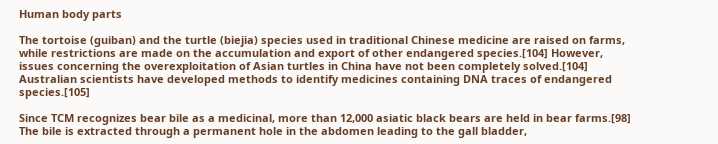Human body parts

The tortoise (guiban) and the turtle (biejia) species used in traditional Chinese medicine are raised on farms, while restrictions are made on the accumulation and export of other endangered species.[104] However, issues concerning the overexploitation of Asian turtles in China have not been completely solved.[104] Australian scientists have developed methods to identify medicines containing DNA traces of endangered species.[105]

Since TCM recognizes bear bile as a medicinal, more than 12,000 asiatic black bears are held in bear farms.[98] The bile is extracted through a permanent hole in the abdomen leading to the gall bladder,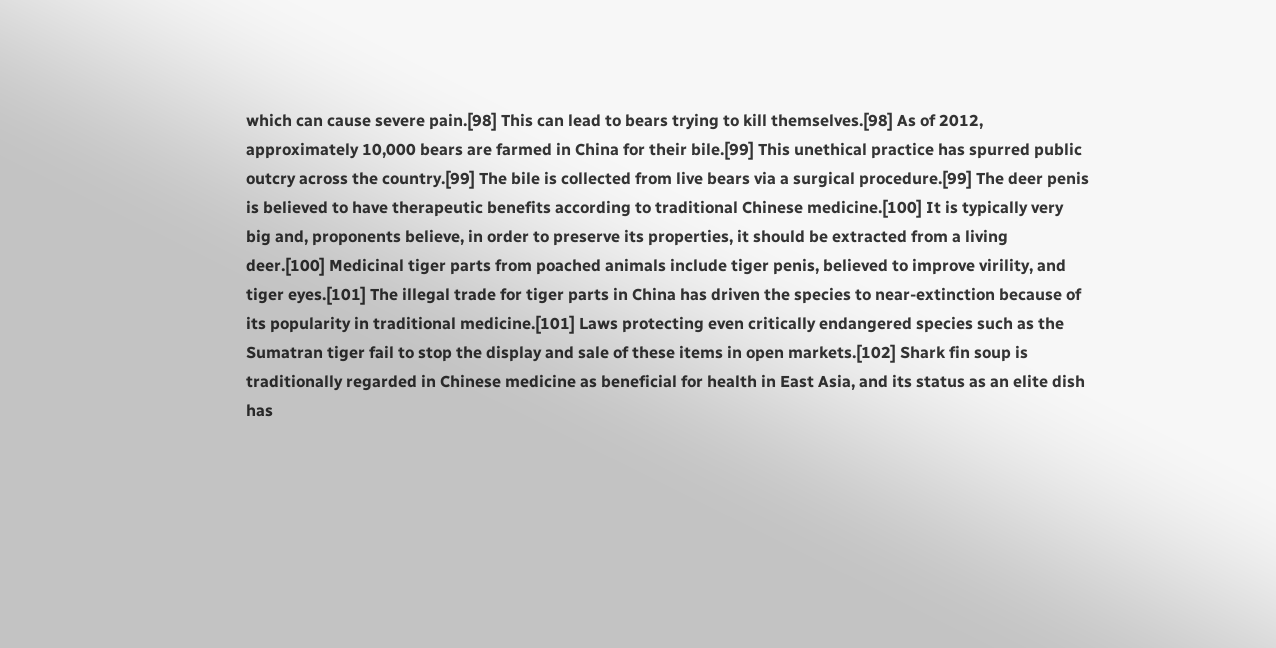which can cause severe pain.[98] This can lead to bears trying to kill themselves.[98] As of 2012, approximately 10,000 bears are farmed in China for their bile.[99] This unethical practice has spurred public outcry across the country.[99] The bile is collected from live bears via a surgical procedure.[99] The deer penis is believed to have therapeutic benefits according to traditional Chinese medicine.[100] It is typically very big and, proponents believe, in order to preserve its properties, it should be extracted from a living deer.[100] Medicinal tiger parts from poached animals include tiger penis, believed to improve virility, and tiger eyes.[101] The illegal trade for tiger parts in China has driven the species to near-extinction because of its popularity in traditional medicine.[101] Laws protecting even critically endangered species such as the Sumatran tiger fail to stop the display and sale of these items in open markets.[102] Shark fin soup is traditionally regarded in Chinese medicine as beneficial for health in East Asia, and its status as an elite dish has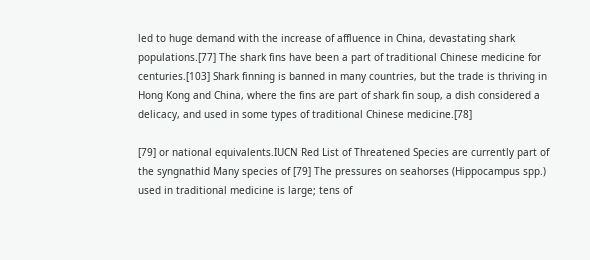led to huge demand with the increase of affluence in China, devastating shark populations.[77] The shark fins have been a part of traditional Chinese medicine for centuries.[103] Shark finning is banned in many countries, but the trade is thriving in Hong Kong and China, where the fins are part of shark fin soup, a dish considered a delicacy, and used in some types of traditional Chinese medicine.[78]

[79] or national equivalents.IUCN Red List of Threatened Species are currently part of the syngnathid Many species of [79] The pressures on seahorses (Hippocampus spp.) used in traditional medicine is large; tens of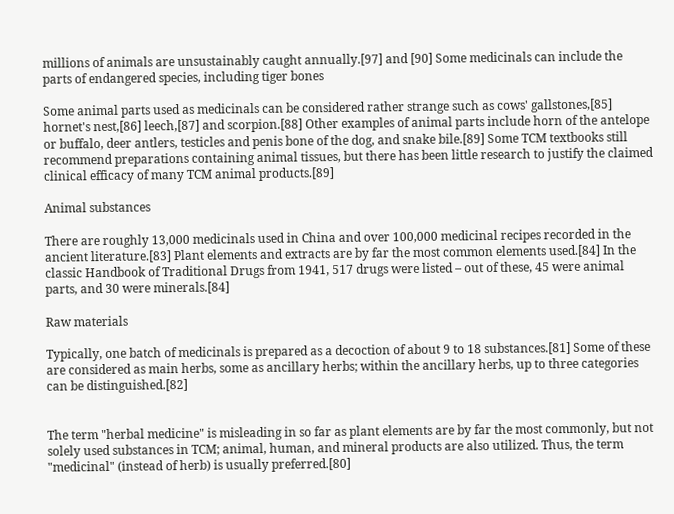millions of animals are unsustainably caught annually.[97] and [90] Some medicinals can include the parts of endangered species, including tiger bones

Some animal parts used as medicinals can be considered rather strange such as cows' gallstones,[85] hornet's nest,[86] leech,[87] and scorpion.[88] Other examples of animal parts include horn of the antelope or buffalo, deer antlers, testicles and penis bone of the dog, and snake bile.[89] Some TCM textbooks still recommend preparations containing animal tissues, but there has been little research to justify the claimed clinical efficacy of many TCM animal products.[89]

Animal substances

There are roughly 13,000 medicinals used in China and over 100,000 medicinal recipes recorded in the ancient literature.[83] Plant elements and extracts are by far the most common elements used.[84] In the classic Handbook of Traditional Drugs from 1941, 517 drugs were listed – out of these, 45 were animal parts, and 30 were minerals.[84]

Raw materials

Typically, one batch of medicinals is prepared as a decoction of about 9 to 18 substances.[81] Some of these are considered as main herbs, some as ancillary herbs; within the ancillary herbs, up to three categories can be distinguished.[82]


The term "herbal medicine" is misleading in so far as plant elements are by far the most commonly, but not solely used substances in TCM; animal, human, and mineral products are also utilized. Thus, the term "medicinal" (instead of herb) is usually preferred.[80]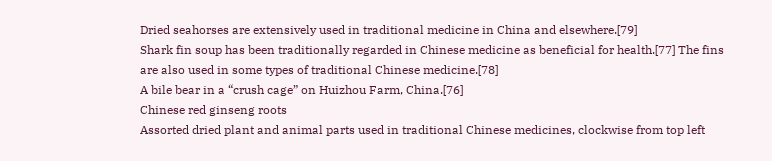Dried seahorses are extensively used in traditional medicine in China and elsewhere.[79]
Shark fin soup has been traditionally regarded in Chinese medicine as beneficial for health.[77] The fins are also used in some types of traditional Chinese medicine.[78]
A bile bear in a “crush cage” on Huizhou Farm, China.[76]
Chinese red ginseng roots
Assorted dried plant and animal parts used in traditional Chinese medicines, clockwise from top left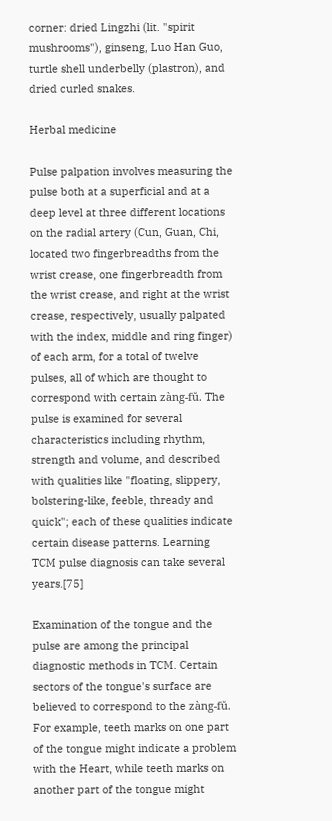corner: dried Lingzhi (lit. "spirit mushrooms"), ginseng, Luo Han Guo, turtle shell underbelly (plastron), and dried curled snakes.

Herbal medicine

Pulse palpation involves measuring the pulse both at a superficial and at a deep level at three different locations on the radial artery (Cun, Guan, Chi, located two fingerbreadths from the wrist crease, one fingerbreadth from the wrist crease, and right at the wrist crease, respectively, usually palpated with the index, middle and ring finger) of each arm, for a total of twelve pulses, all of which are thought to correspond with certain zàng-fŭ. The pulse is examined for several characteristics including rhythm, strength and volume, and described with qualities like "floating, slippery, bolstering-like, feeble, thready and quick"; each of these qualities indicate certain disease patterns. Learning TCM pulse diagnosis can take several years.[75]

Examination of the tongue and the pulse are among the principal diagnostic methods in TCM. Certain sectors of the tongue's surface are believed to correspond to the zàng-fŭ. For example, teeth marks on one part of the tongue might indicate a problem with the Heart, while teeth marks on another part of the tongue might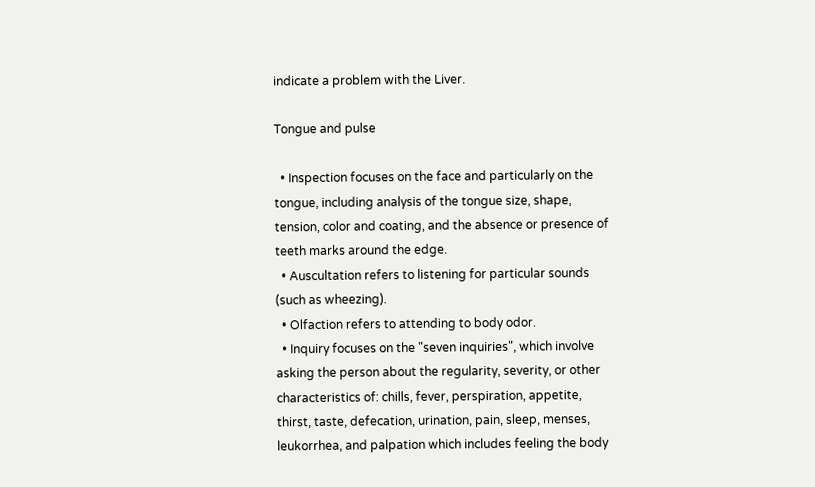indicate a problem with the Liver.

Tongue and pulse

  • Inspection focuses on the face and particularly on the tongue, including analysis of the tongue size, shape, tension, color and coating, and the absence or presence of teeth marks around the edge.
  • Auscultation refers to listening for particular sounds (such as wheezing).
  • Olfaction refers to attending to body odor.
  • Inquiry focuses on the "seven inquiries", which involve asking the person about the regularity, severity, or other characteristics of: chills, fever, perspiration, appetite, thirst, taste, defecation, urination, pain, sleep, menses, leukorrhea, and palpation which includes feeling the body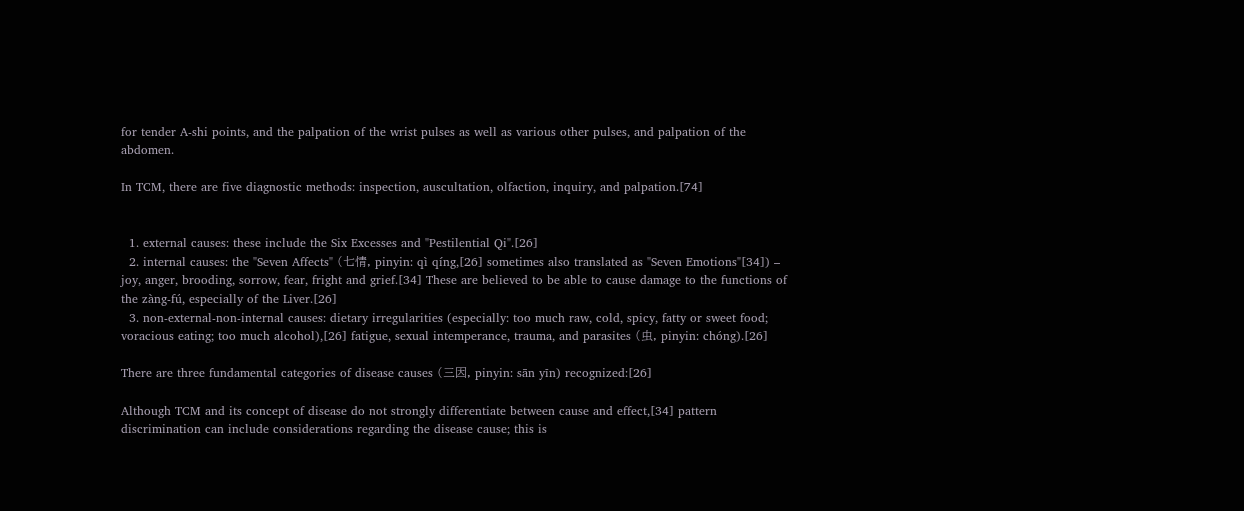for tender A-shi points, and the palpation of the wrist pulses as well as various other pulses, and palpation of the abdomen.

In TCM, there are five diagnostic methods: inspection, auscultation, olfaction, inquiry, and palpation.[74]


  1. external causes: these include the Six Excesses and "Pestilential Qi".[26]
  2. internal causes: the "Seven Affects" (七情, pinyin: qì qíng,[26] sometimes also translated as "Seven Emotions"[34]) – joy, anger, brooding, sorrow, fear, fright and grief.[34] These are believed to be able to cause damage to the functions of the zàng-fú, especially of the Liver.[26]
  3. non-external-non-internal causes: dietary irregularities (especially: too much raw, cold, spicy, fatty or sweet food; voracious eating; too much alcohol),[26] fatigue, sexual intemperance, trauma, and parasites (虫, pinyin: chóng).[26]

There are three fundamental categories of disease causes (三因, pinyin: sān yīn) recognized:[26]

Although TCM and its concept of disease do not strongly differentiate between cause and effect,[34] pattern discrimination can include considerations regarding the disease cause; this is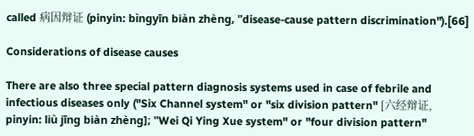called 病因辩证 (pinyin: bìngyīn biàn zhèng, "disease-cause pattern discrimination").[66]

Considerations of disease causes

There are also three special pattern diagnosis systems used in case of febrile and infectious diseases only ("Six Channel system" or "six division pattern" [六经辩证, pinyin: liù jīng biàn zhèng]; "Wei Qi Ying Xue system" or "four division pattern"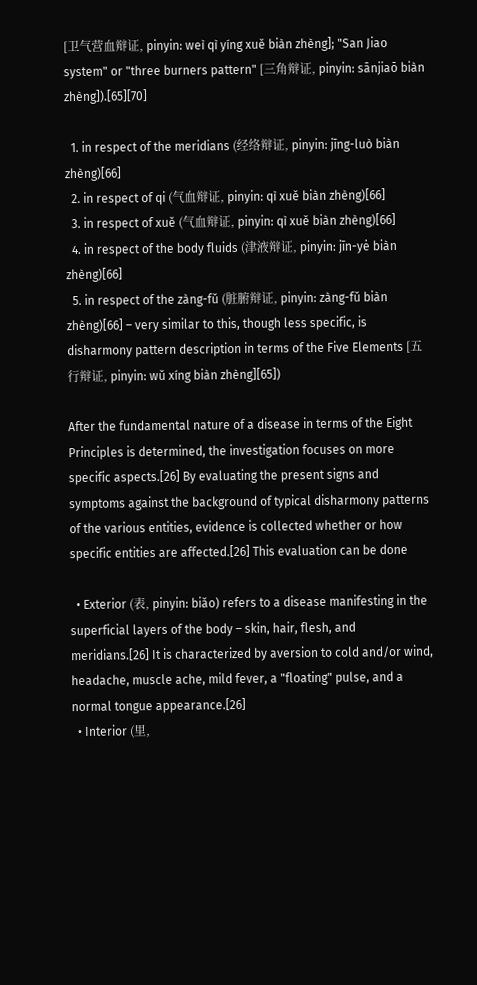[卫气营血辩证, pinyin: weì qì yíng xuě biàn zhèng]; "San Jiao system" or "three burners pattern" [三角辩证, pinyin: sānjiaō biàn zhèng]).[65][70]

  1. in respect of the meridians (经络辩证, pinyin: jīng-luò biàn zhèng)[66]
  2. in respect of qi (气血辩证, pinyin: qì xuě biàn zhèng)[66]
  3. in respect of xuě (气血辩证, pinyin: qì xuě biàn zhèng)[66]
  4. in respect of the body fluids (津液辩证, pinyin: jīn-yė biàn zhèng)[66]
  5. in respect of the zàng-fǔ (脏腑辩证, pinyin: zàng-fǔ biàn zhèng)[66] – very similar to this, though less specific, is disharmony pattern description in terms of the Five Elements [五行辩证, pinyin: wǔ xíng biàn zhèng][65])

After the fundamental nature of a disease in terms of the Eight Principles is determined, the investigation focuses on more specific aspects.[26] By evaluating the present signs and symptoms against the background of typical disharmony patterns of the various entities, evidence is collected whether or how specific entities are affected.[26] This evaluation can be done

  • Exterior (表, pinyin: biǎo) refers to a disease manifesting in the superficial layers of the body – skin, hair, flesh, and meridians.[26] It is characterized by aversion to cold and/or wind, headache, muscle ache, mild fever, a "floating" pulse, and a normal tongue appearance.[26]
  • Interior (里,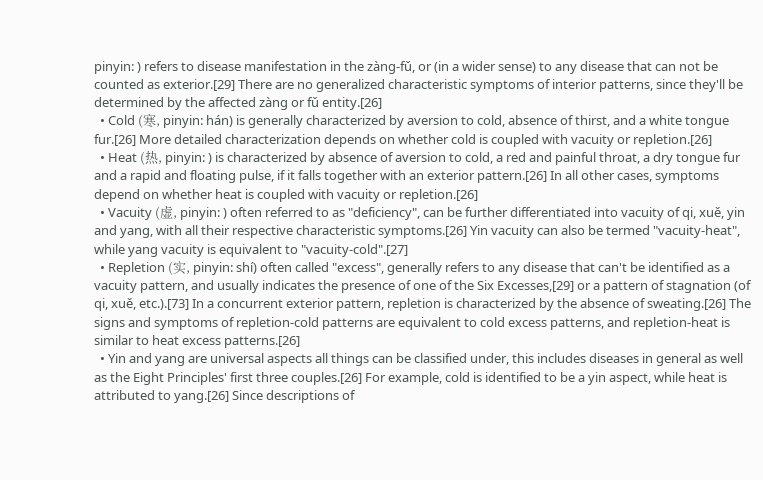pinyin: ) refers to disease manifestation in the zàng-fǔ, or (in a wider sense) to any disease that can not be counted as exterior.[29] There are no generalized characteristic symptoms of interior patterns, since they'll be determined by the affected zàng or fǔ entity.[26]
  • Cold (寒, pinyin: hán) is generally characterized by aversion to cold, absence of thirst, and a white tongue fur.[26] More detailed characterization depends on whether cold is coupled with vacuity or repletion.[26]
  • Heat (热, pinyin: ) is characterized by absence of aversion to cold, a red and painful throat, a dry tongue fur and a rapid and floating pulse, if it falls together with an exterior pattern.[26] In all other cases, symptoms depend on whether heat is coupled with vacuity or repletion.[26]
  • Vacuity (虚, pinyin: ) often referred to as "deficiency", can be further differentiated into vacuity of qi, xuě, yin and yang, with all their respective characteristic symptoms.[26] Yin vacuity can also be termed "vacuity-heat", while yang vacuity is equivalent to "vacuity-cold".[27]
  • Repletion (实, pinyin: shí) often called "excess", generally refers to any disease that can't be identified as a vacuity pattern, and usually indicates the presence of one of the Six Excesses,[29] or a pattern of stagnation (of qi, xuě, etc.).[73] In a concurrent exterior pattern, repletion is characterized by the absence of sweating.[26] The signs and symptoms of repletion-cold patterns are equivalent to cold excess patterns, and repletion-heat is similar to heat excess patterns.[26]
  • Yin and yang are universal aspects all things can be classified under, this includes diseases in general as well as the Eight Principles' first three couples.[26] For example, cold is identified to be a yin aspect, while heat is attributed to yang.[26] Since descriptions of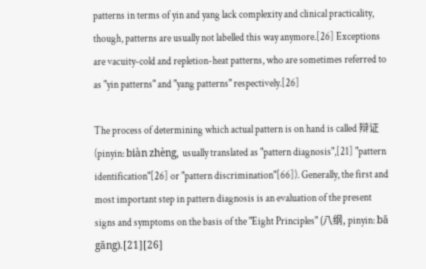patterns in terms of yin and yang lack complexity and clinical practicality, though, patterns are usually not labelled this way anymore.[26] Exceptions are vacuity-cold and repletion-heat patterns, who are sometimes referred to as "yin patterns" and "yang patterns" respectively.[26]

The process of determining which actual pattern is on hand is called 辩证 (pinyin: biàn zhèng, usually translated as "pattern diagnosis",[21] "pattern identification"[26] or "pattern discrimination"[66]). Generally, the first and most important step in pattern diagnosis is an evaluation of the present signs and symptoms on the basis of the "Eight Principles" (八纲, pinyin: bā gāng).[21][26]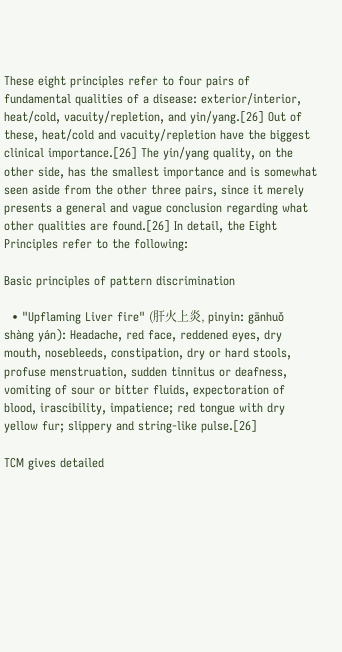These eight principles refer to four pairs of fundamental qualities of a disease: exterior/interior, heat/cold, vacuity/repletion, and yin/yang.[26] Out of these, heat/cold and vacuity/repletion have the biggest clinical importance.[26] The yin/yang quality, on the other side, has the smallest importance and is somewhat seen aside from the other three pairs, since it merely presents a general and vague conclusion regarding what other qualities are found.[26] In detail, the Eight Principles refer to the following:

Basic principles of pattern discrimination

  • "Upflaming Liver fire" (肝火上炎, pinyin: gānhuǒ shàng yán): Headache, red face, reddened eyes, dry mouth, nosebleeds, constipation, dry or hard stools, profuse menstruation, sudden tinnitus or deafness, vomiting of sour or bitter fluids, expectoration of blood, irascibility, impatience; red tongue with dry yellow fur; slippery and string-like pulse.[26]

TCM gives detailed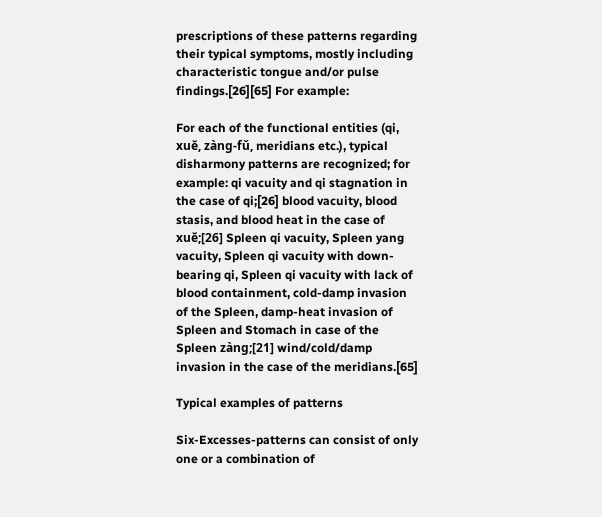prescriptions of these patterns regarding their typical symptoms, mostly including characteristic tongue and/or pulse findings.[26][65] For example:

For each of the functional entities (qi, xuĕ, zàng-fǔ, meridians etc.), typical disharmony patterns are recognized; for example: qi vacuity and qi stagnation in the case of qi;[26] blood vacuity, blood stasis, and blood heat in the case of xuĕ;[26] Spleen qi vacuity, Spleen yang vacuity, Spleen qi vacuity with down-bearing qi, Spleen qi vacuity with lack of blood containment, cold-damp invasion of the Spleen, damp-heat invasion of Spleen and Stomach in case of the Spleen zàng;[21] wind/cold/damp invasion in the case of the meridians.[65]

Typical examples of patterns

Six-Excesses-patterns can consist of only one or a combination of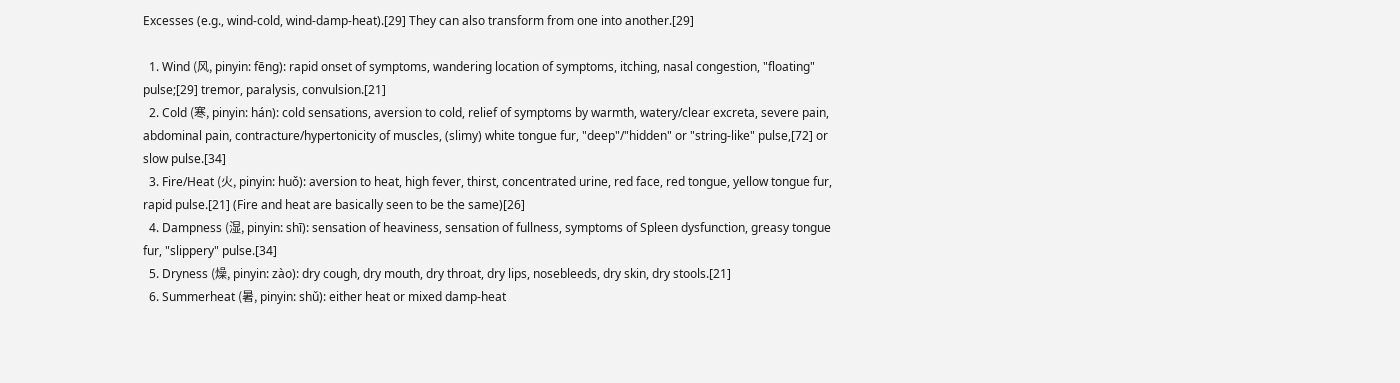Excesses (e.g., wind-cold, wind-damp-heat).[29] They can also transform from one into another.[29]

  1. Wind (风, pinyin: fēng): rapid onset of symptoms, wandering location of symptoms, itching, nasal congestion, "floating" pulse;[29] tremor, paralysis, convulsion.[21]
  2. Cold (寒, pinyin: hán): cold sensations, aversion to cold, relief of symptoms by warmth, watery/clear excreta, severe pain, abdominal pain, contracture/hypertonicity of muscles, (slimy) white tongue fur, "deep"/"hidden" or "string-like" pulse,[72] or slow pulse.[34]
  3. Fire/Heat (火, pinyin: huǒ): aversion to heat, high fever, thirst, concentrated urine, red face, red tongue, yellow tongue fur, rapid pulse.[21] (Fire and heat are basically seen to be the same)[26]
  4. Dampness (湿, pinyin: shī): sensation of heaviness, sensation of fullness, symptoms of Spleen dysfunction, greasy tongue fur, "slippery" pulse.[34]
  5. Dryness (燥, pinyin: zào): dry cough, dry mouth, dry throat, dry lips, nosebleeds, dry skin, dry stools.[21]
  6. Summerheat (暑, pinyin: shǔ): either heat or mixed damp-heat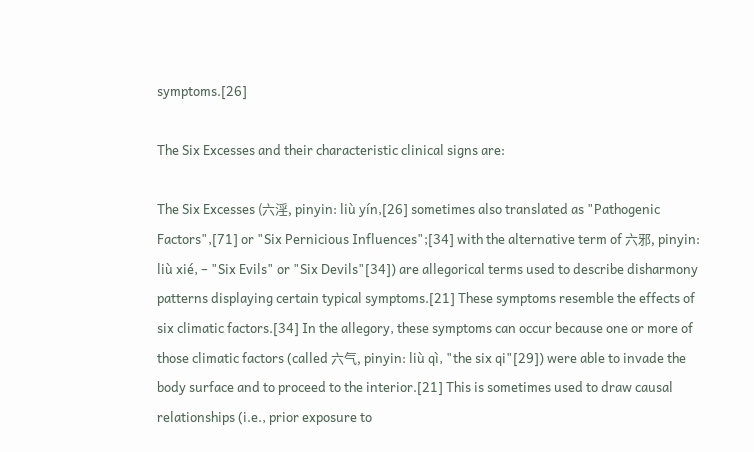symptoms.[26]

The Six Excesses and their characteristic clinical signs are:

The Six Excesses (六淫, pinyin: liù yín,[26] sometimes also translated as "Pathogenic Factors",[71] or "Six Pernicious Influences";[34] with the alternative term of 六邪, pinyin: liù xié, – "Six Evils" or "Six Devils"[34]) are allegorical terms used to describe disharmony patterns displaying certain typical symptoms.[21] These symptoms resemble the effects of six climatic factors.[34] In the allegory, these symptoms can occur because one or more of those climatic factors (called 六气, pinyin: liù qì, "the six qi"[29]) were able to invade the body surface and to proceed to the interior.[21] This is sometimes used to draw causal relationships (i.e., prior exposure to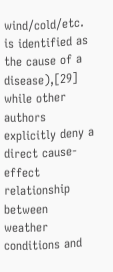wind/cold/etc. is identified as the cause of a disease),[29] while other authors explicitly deny a direct cause-effect relationship between weather conditions and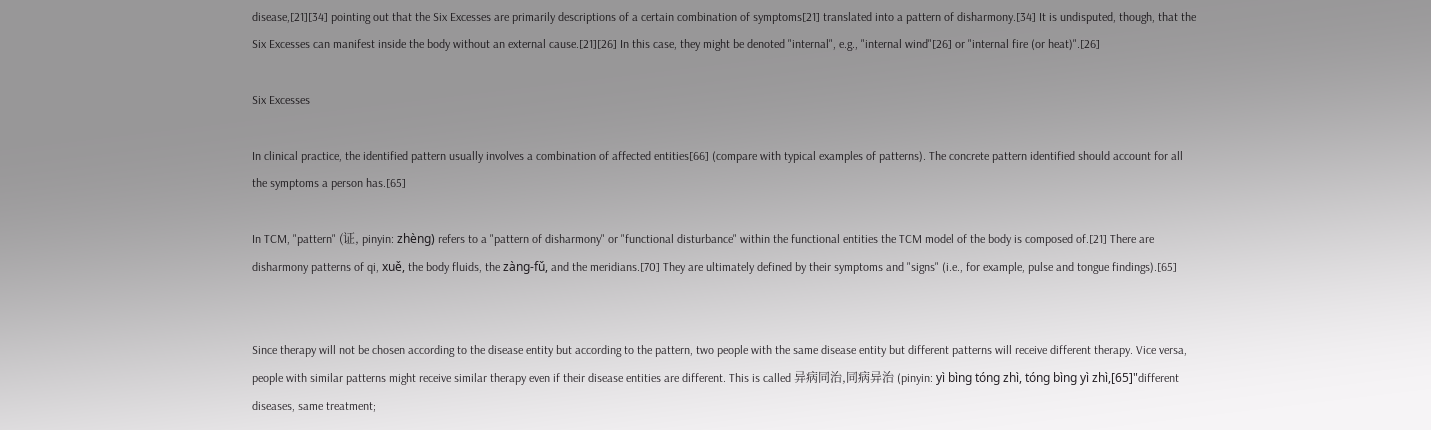disease,[21][34] pointing out that the Six Excesses are primarily descriptions of a certain combination of symptoms[21] translated into a pattern of disharmony.[34] It is undisputed, though, that the Six Excesses can manifest inside the body without an external cause.[21][26] In this case, they might be denoted "internal", e.g., "internal wind"[26] or "internal fire (or heat)".[26]

Six Excesses

In clinical practice, the identified pattern usually involves a combination of affected entities[66] (compare with typical examples of patterns). The concrete pattern identified should account for all the symptoms a person has.[65]

In TCM, "pattern" (证, pinyin: zhèng) refers to a "pattern of disharmony" or "functional disturbance" within the functional entities the TCM model of the body is composed of.[21] There are disharmony patterns of qi, xuě, the body fluids, the zàng-fǔ, and the meridians.[70] They are ultimately defined by their symptoms and "signs" (i.e., for example, pulse and tongue findings).[65]


Since therapy will not be chosen according to the disease entity but according to the pattern, two people with the same disease entity but different patterns will receive different therapy. Vice versa, people with similar patterns might receive similar therapy even if their disease entities are different. This is called 异病同治,同病异治 (pinyin: yì bìng tóng zhì, tóng bìng yì zhì,[65]"different diseases, same treatment;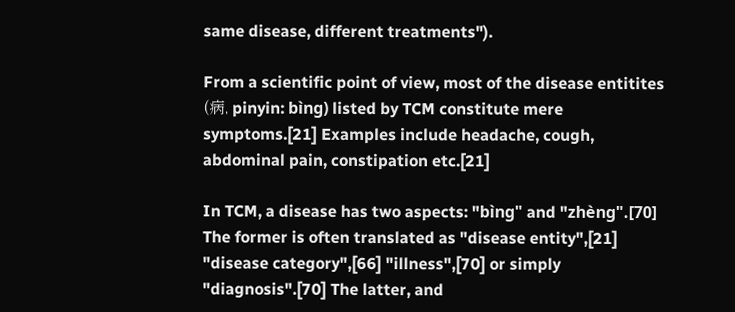same disease, different treatments").

From a scientific point of view, most of the disease entitites (病, pinyin: bìng) listed by TCM constitute mere symptoms.[21] Examples include headache, cough, abdominal pain, constipation etc.[21]

In TCM, a disease has two aspects: "bìng" and "zhèng".[70] The former is often translated as "disease entity",[21] "disease category",[66] "illness",[70] or simply "diagnosis".[70] The latter, and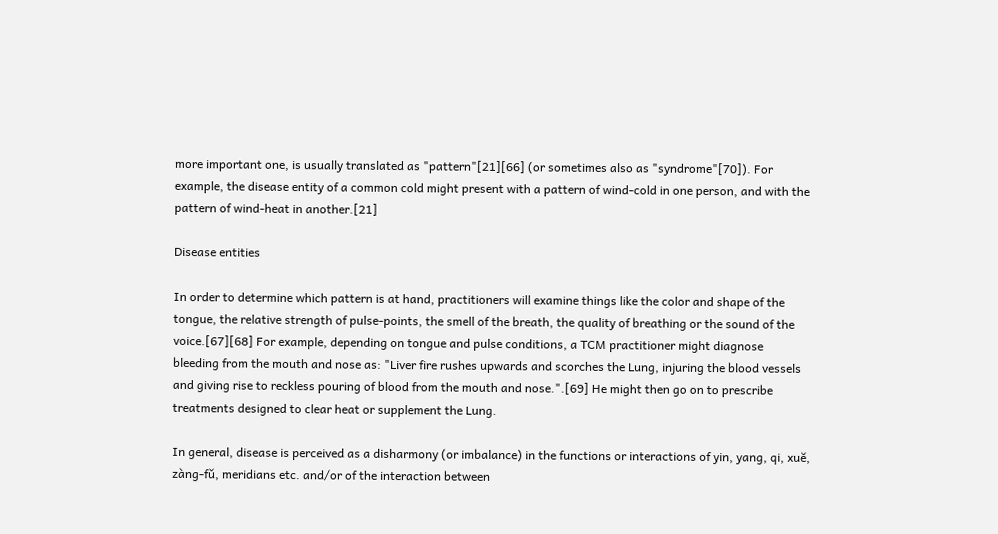more important one, is usually translated as "pattern"[21][66] (or sometimes also as "syndrome"[70]). For example, the disease entity of a common cold might present with a pattern of wind-cold in one person, and with the pattern of wind-heat in another.[21]

Disease entities

In order to determine which pattern is at hand, practitioners will examine things like the color and shape of the tongue, the relative strength of pulse-points, the smell of the breath, the quality of breathing or the sound of the voice.[67][68] For example, depending on tongue and pulse conditions, a TCM practitioner might diagnose bleeding from the mouth and nose as: "Liver fire rushes upwards and scorches the Lung, injuring the blood vessels and giving rise to reckless pouring of blood from the mouth and nose.".[69] He might then go on to prescribe treatments designed to clear heat or supplement the Lung.

In general, disease is perceived as a disharmony (or imbalance) in the functions or interactions of yin, yang, qi, xuĕ, zàng-fǔ, meridians etc. and/or of the interaction between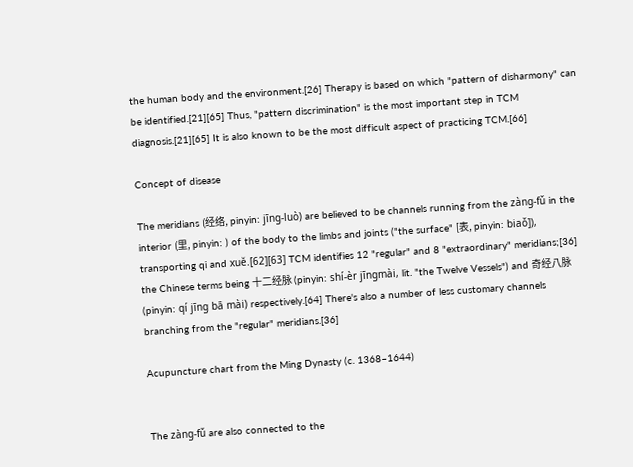the human body and the environment.[26] Therapy is based on which "pattern of disharmony" can be identified.[21][65] Thus, "pattern discrimination" is the most important step in TCM diagnosis.[21][65] It is also known to be the most difficult aspect of practicing TCM.[66]

Concept of disease

The meridians (经络, pinyin: jīng-luò) are believed to be channels running from the zàng-fǔ in the interior (里, pinyin: ) of the body to the limbs and joints ("the surface" [表, pinyin: biaǒ]), transporting qi and xuĕ.[62][63] TCM identifies 12 "regular" and 8 "extraordinary" meridians;[36] the Chinese terms being 十二经脉 (pinyin: shí-èr jīngmài, lit. "the Twelve Vessels") and 奇经八脉 (pinyin: qí jīng bā mài) respectively.[64] There's also a number of less customary channels branching from the "regular" meridians.[36]

Acupuncture chart from the Ming Dynasty (c. 1368–1644)


The zàng-fǔ are also connected to the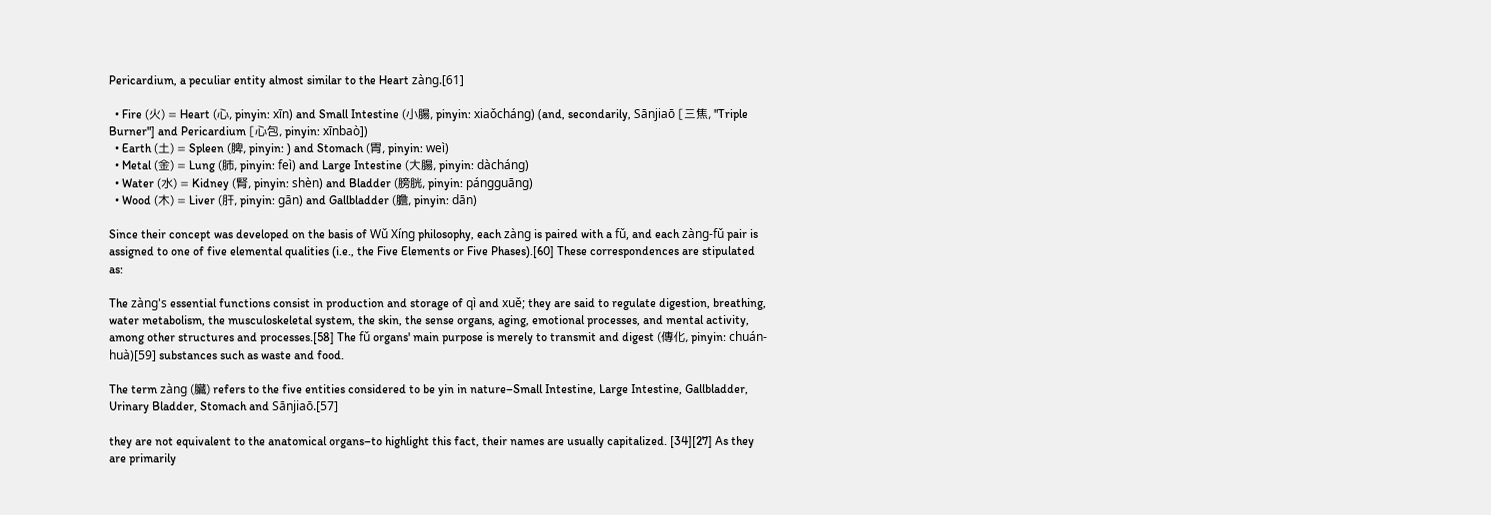Pericardium, a peculiar entity almost similar to the Heart zàng.[61]

  • Fire (火) = Heart (心, pinyin: xīn) and Small Intestine (小腸, pinyin: xiaǒcháng) (and, secondarily, Sānjiaō [三焦, "Triple Burner"] and Pericardium [心包, pinyin: xīnbaò])
  • Earth (土) = Spleen (脾, pinyin: ) and Stomach (胃, pinyin: weì)
  • Metal (金) = Lung (肺, pinyin: feì) and Large Intestine (大腸, pinyin: dàcháng)
  • Water (水) = Kidney (腎, pinyin: shèn) and Bladder (膀胱, pinyin: pángguāng)
  • Wood (木) = Liver (肝, pinyin: gān) and Gallbladder (膽, pinyin: dān)

Since their concept was developed on the basis of Wǔ Xíng philosophy, each zàng is paired with a fǔ, and each zàng-fǔ pair is assigned to one of five elemental qualities (i.e., the Five Elements or Five Phases).[60] These correspondences are stipulated as:

The zàng's essential functions consist in production and storage of qì and xuě; they are said to regulate digestion, breathing, water metabolism, the musculoskeletal system, the skin, the sense organs, aging, emotional processes, and mental activity, among other structures and processes.[58] The fǔ organs' main purpose is merely to transmit and digest (傳化, pinyin: chuán-huà)[59] substances such as waste and food.

The term zàng (臟) refers to the five entities considered to be yin in nature–Small Intestine, Large Intestine, Gallbladder, Urinary Bladder, Stomach and Sānjiaō.[57]

they are not equivalent to the anatomical organs–to highlight this fact, their names are usually capitalized. [34][27] As they are primarily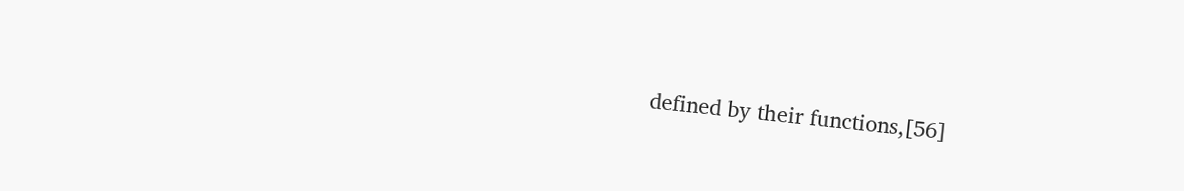defined by their functions,[56]